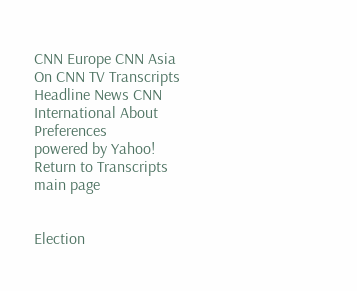CNN Europe CNN Asia
On CNN TV Transcripts Headline News CNN International About Preferences
powered by Yahoo!
Return to Transcripts main page


Election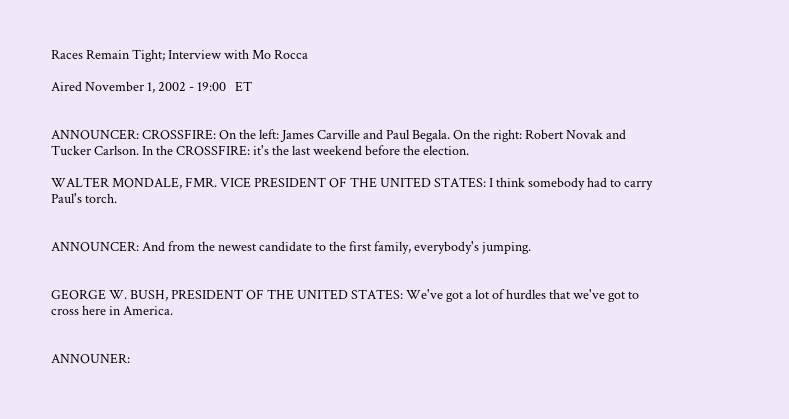Races Remain Tight; Interview with Mo Rocca

Aired November 1, 2002 - 19:00   ET


ANNOUNCER: CROSSFIRE: On the left: James Carville and Paul Begala. On the right: Robert Novak and Tucker Carlson. In the CROSSFIRE: it's the last weekend before the election.

WALTER MONDALE, FMR. VICE PRESIDENT OF THE UNITED STATES: I think somebody had to carry Paul's torch.


ANNOUNCER: And from the newest candidate to the first family, everybody's jumping.


GEORGE W. BUSH, PRESIDENT OF THE UNITED STATES: We've got a lot of hurdles that we've got to cross here in America.


ANNOUNER: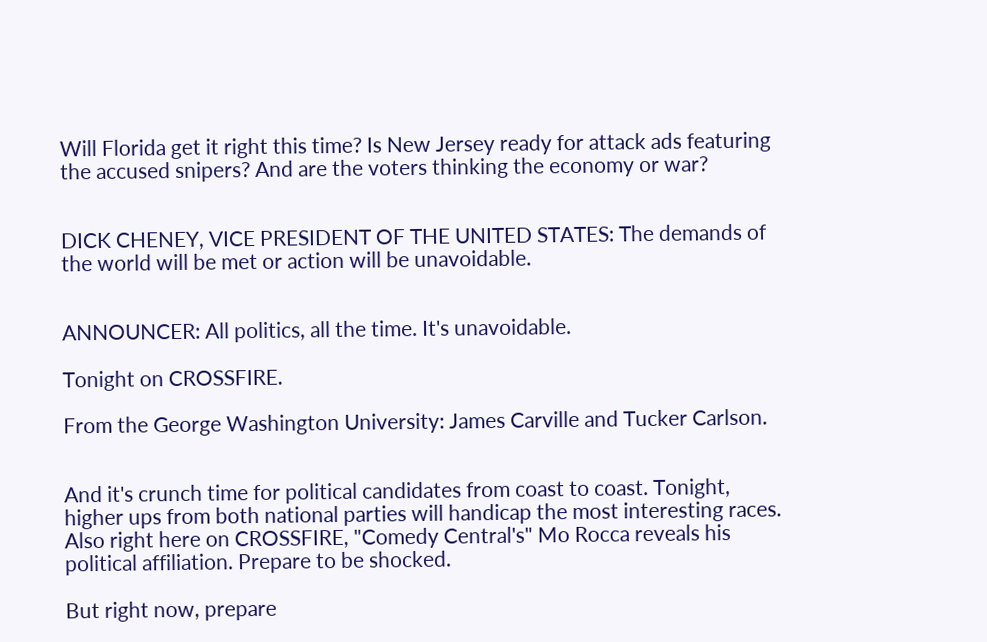Will Florida get it right this time? Is New Jersey ready for attack ads featuring the accused snipers? And are the voters thinking the economy or war?


DICK CHENEY, VICE PRESIDENT OF THE UNITED STATES: The demands of the world will be met or action will be unavoidable.


ANNOUNCER: All politics, all the time. It's unavoidable.

Tonight on CROSSFIRE.

From the George Washington University: James Carville and Tucker Carlson.


And it's crunch time for political candidates from coast to coast. Tonight, higher ups from both national parties will handicap the most interesting races. Also right here on CROSSFIRE, "Comedy Central's" Mo Rocca reveals his political affiliation. Prepare to be shocked.

But right now, prepare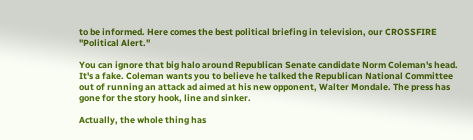to be informed. Here comes the best political briefing in television, our CROSSFIRE "Political Alert."

You can ignore that big halo around Republican Senate candidate Norm Coleman's head. It's a fake. Coleman wants you to believe he talked the Republican National Committee out of running an attack ad aimed at his new opponent, Walter Mondale. The press has gone for the story hook, line and sinker.

Actually, the whole thing has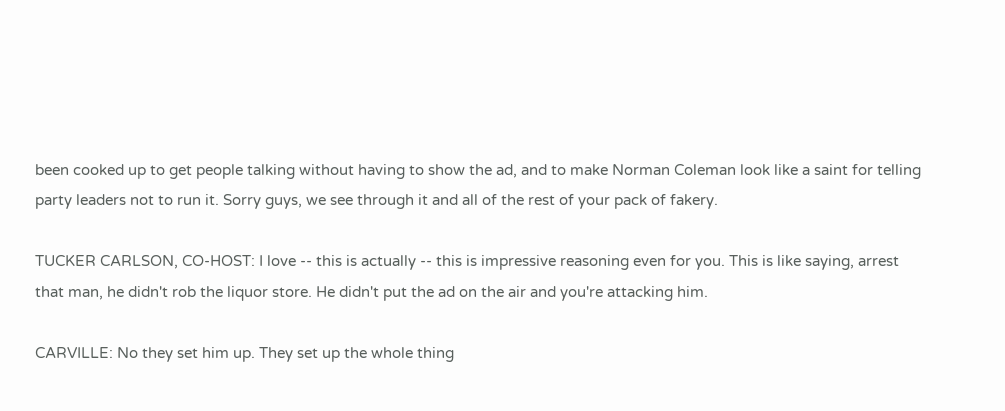been cooked up to get people talking without having to show the ad, and to make Norman Coleman look like a saint for telling party leaders not to run it. Sorry guys, we see through it and all of the rest of your pack of fakery.

TUCKER CARLSON, CO-HOST: I love -- this is actually -- this is impressive reasoning even for you. This is like saying, arrest that man, he didn't rob the liquor store. He didn't put the ad on the air and you're attacking him.

CARVILLE: No they set him up. They set up the whole thing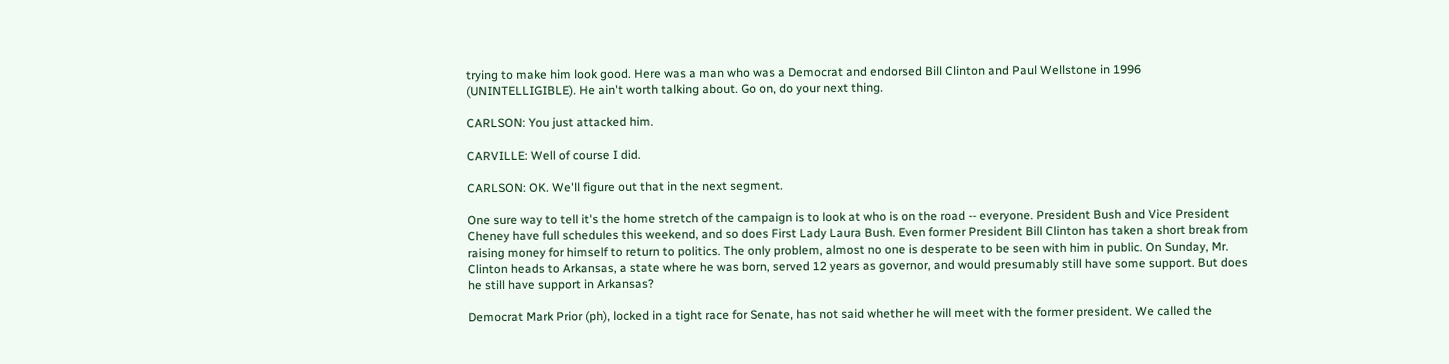trying to make him look good. Here was a man who was a Democrat and endorsed Bill Clinton and Paul Wellstone in 1996 (UNINTELLIGIBLE). He ain't worth talking about. Go on, do your next thing.

CARLSON: You just attacked him.

CARVILLE: Well of course I did.

CARLSON: OK. We'll figure out that in the next segment.

One sure way to tell it's the home stretch of the campaign is to look at who is on the road -- everyone. President Bush and Vice President Cheney have full schedules this weekend, and so does First Lady Laura Bush. Even former President Bill Clinton has taken a short break from raising money for himself to return to politics. The only problem, almost no one is desperate to be seen with him in public. On Sunday, Mr. Clinton heads to Arkansas, a state where he was born, served 12 years as governor, and would presumably still have some support. But does he still have support in Arkansas?

Democrat Mark Prior (ph), locked in a tight race for Senate, has not said whether he will meet with the former president. We called the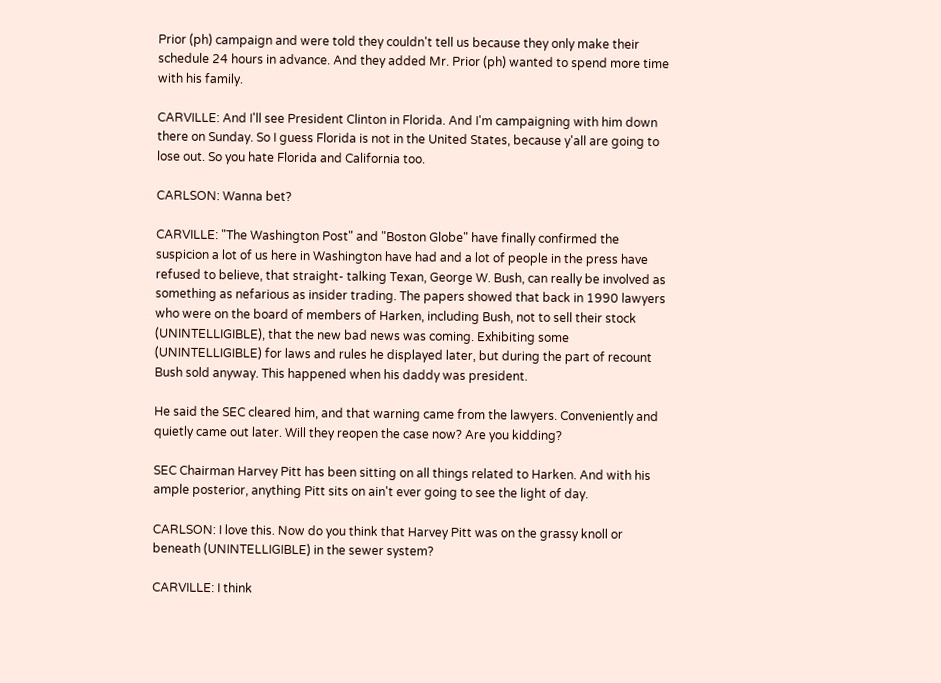Prior (ph) campaign and were told they couldn't tell us because they only make their schedule 24 hours in advance. And they added Mr. Prior (ph) wanted to spend more time with his family.

CARVILLE: And I'll see President Clinton in Florida. And I'm campaigning with him down there on Sunday. So I guess Florida is not in the United States, because y'all are going to lose out. So you hate Florida and California too.

CARLSON: Wanna bet?

CARVILLE: "The Washington Post" and "Boston Globe" have finally confirmed the suspicion a lot of us here in Washington have had and a lot of people in the press have refused to believe, that straight- talking Texan, George W. Bush, can really be involved as something as nefarious as insider trading. The papers showed that back in 1990 lawyers who were on the board of members of Harken, including Bush, not to sell their stock (UNINTELLIGIBLE), that the new bad news was coming. Exhibiting some (UNINTELLIGIBLE) for laws and rules he displayed later, but during the part of recount Bush sold anyway. This happened when his daddy was president.

He said the SEC cleared him, and that warning came from the lawyers. Conveniently and quietly came out later. Will they reopen the case now? Are you kidding?

SEC Chairman Harvey Pitt has been sitting on all things related to Harken. And with his ample posterior, anything Pitt sits on ain't ever going to see the light of day.

CARLSON: I love this. Now do you think that Harvey Pitt was on the grassy knoll or beneath (UNINTELLIGIBLE) in the sewer system?

CARVILLE: I think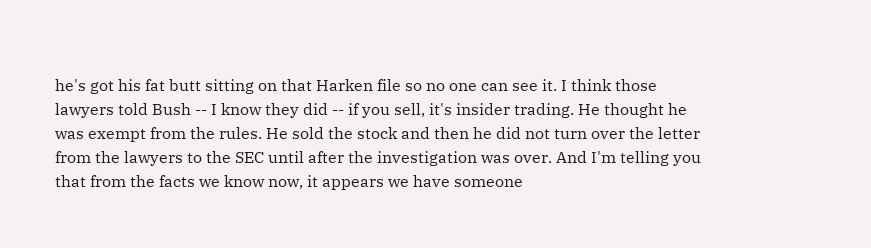he's got his fat butt sitting on that Harken file so no one can see it. I think those lawyers told Bush -- I know they did -- if you sell, it's insider trading. He thought he was exempt from the rules. He sold the stock and then he did not turn over the letter from the lawyers to the SEC until after the investigation was over. And I'm telling you that from the facts we know now, it appears we have someone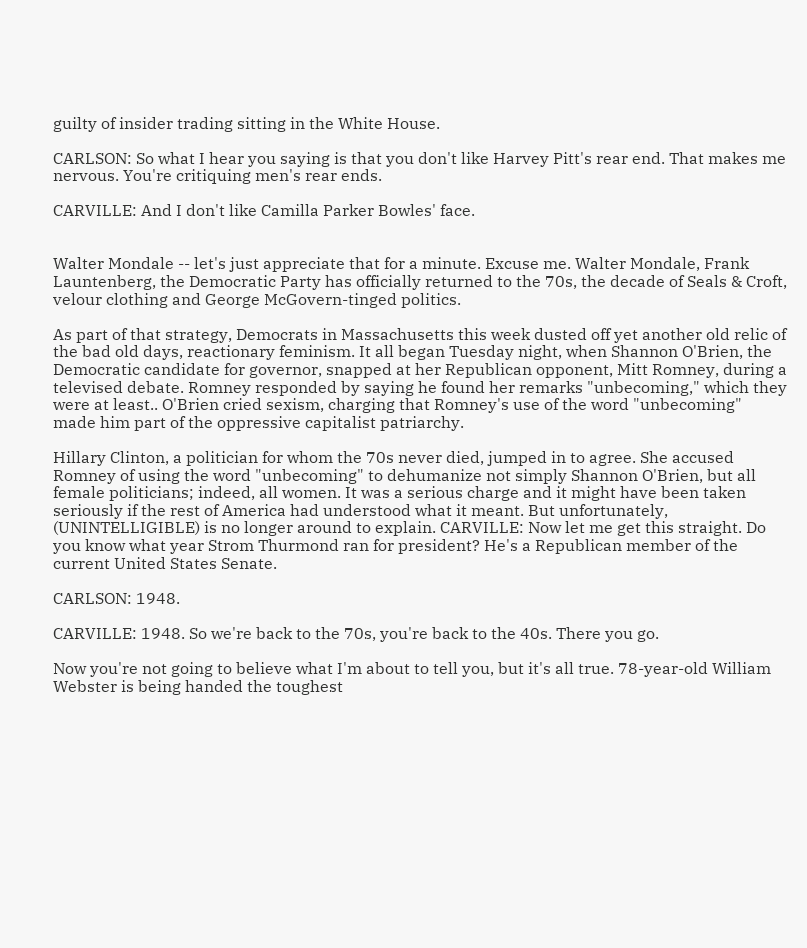guilty of insider trading sitting in the White House.

CARLSON: So what I hear you saying is that you don't like Harvey Pitt's rear end. That makes me nervous. You're critiquing men's rear ends.

CARVILLE: And I don't like Camilla Parker Bowles' face.


Walter Mondale -- let's just appreciate that for a minute. Excuse me. Walter Mondale, Frank Launtenberg, the Democratic Party has officially returned to the 70s, the decade of Seals & Croft, velour clothing and George McGovern-tinged politics.

As part of that strategy, Democrats in Massachusetts this week dusted off yet another old relic of the bad old days, reactionary feminism. It all began Tuesday night, when Shannon O'Brien, the Democratic candidate for governor, snapped at her Republican opponent, Mitt Romney, during a televised debate. Romney responded by saying he found her remarks "unbecoming," which they were at least.. O'Brien cried sexism, charging that Romney's use of the word "unbecoming" made him part of the oppressive capitalist patriarchy.

Hillary Clinton, a politician for whom the 70s never died, jumped in to agree. She accused Romney of using the word "unbecoming" to dehumanize not simply Shannon O'Brien, but all female politicians; indeed, all women. It was a serious charge and it might have been taken seriously if the rest of America had understood what it meant. But unfortunately, (UNINTELLIGIBLE) is no longer around to explain. CARVILLE: Now let me get this straight. Do you know what year Strom Thurmond ran for president? He's a Republican member of the current United States Senate.

CARLSON: 1948.

CARVILLE: 1948. So we're back to the 70s, you're back to the 40s. There you go.

Now you're not going to believe what I'm about to tell you, but it's all true. 78-year-old William Webster is being handed the toughest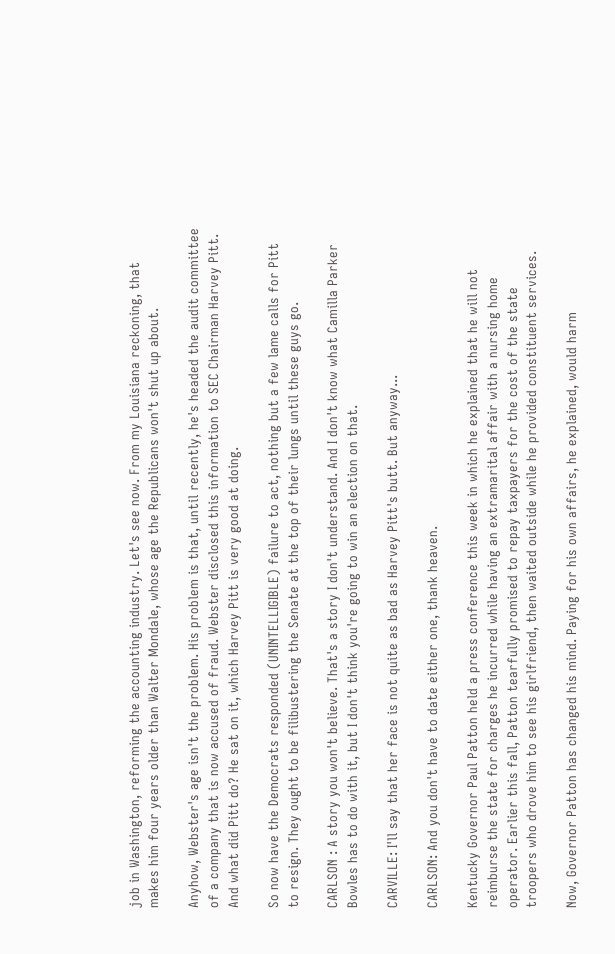job in Washington, reforming the accounting industry. Let's see now. From my Louisiana reckoning, that makes him four years older than Walter Mondale, whose age the Republicans won't shut up about.

Anyhow, Webster's age isn't the problem. His problem is that, until recently, he's headed the audit committee of a company that is now accused of fraud. Webster disclosed this information to SEC Chairman Harvey Pitt. And what did Pitt do? He sat on it, which Harvey Pitt is very good at doing.

So now have the Democrats responded (UNINTELLIGIBLE) failure to act, nothing but a few lame calls for Pitt to resign. They ought to be filibustering the Senate at the top of their lungs until these guys go.

CARLSON : A story you won't believe. That's a story I don't understand. And I don't know what Camilla Parker Bowles has to do with it, but I don't think you're going to win an election on that.

CARVILLE: I'll say that her face is not quite as bad as Harvey Pitt's butt. But anyway...

CARLSON: And you don't have to date either one, thank heaven.

Kentucky Governor Paul Patton held a press conference this week in which he explained that he will not reimburse the state for charges he incurred while having an extramarital affair with a nursing home operator. Earlier this fall, Patton tearfully promised to repay taxpayers for the cost of the state troopers who drove him to see his girlfriend, then waited outside while he provided constituent services.

Now, Governor Patton has changed his mind. Paying for his own affairs, he explained, would harm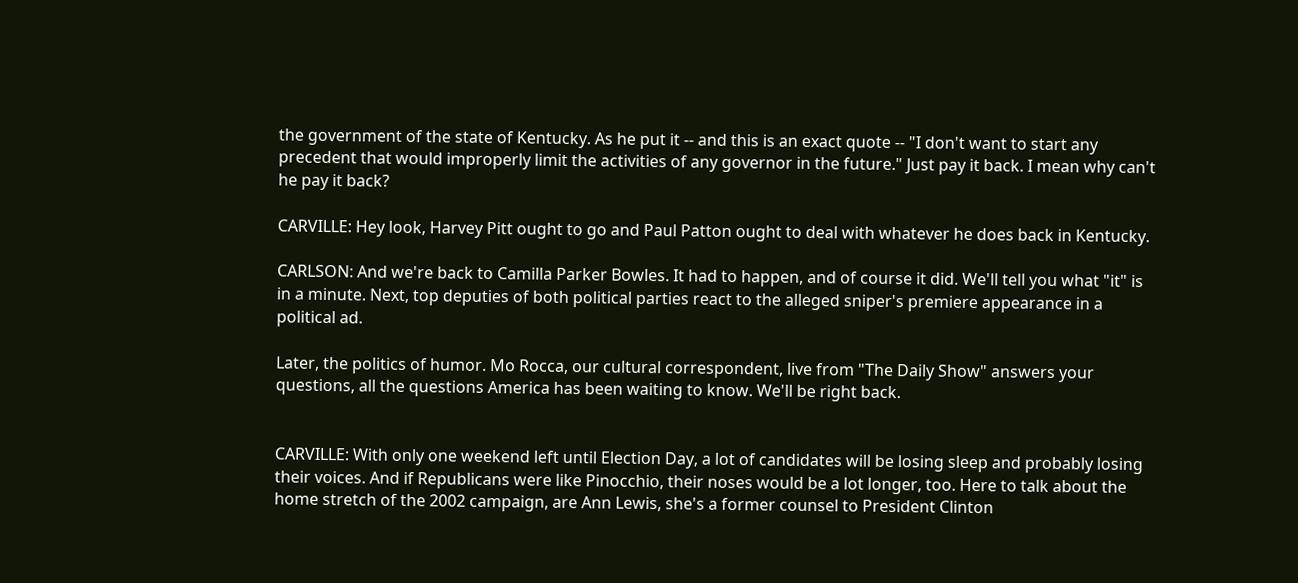the government of the state of Kentucky. As he put it -- and this is an exact quote -- "I don't want to start any precedent that would improperly limit the activities of any governor in the future." Just pay it back. I mean why can't he pay it back?

CARVILLE: Hey look, Harvey Pitt ought to go and Paul Patton ought to deal with whatever he does back in Kentucky.

CARLSON: And we're back to Camilla Parker Bowles. It had to happen, and of course it did. We'll tell you what "it" is in a minute. Next, top deputies of both political parties react to the alleged sniper's premiere appearance in a political ad.

Later, the politics of humor. Mo Rocca, our cultural correspondent, live from "The Daily Show" answers your questions, all the questions America has been waiting to know. We'll be right back.


CARVILLE: With only one weekend left until Election Day, a lot of candidates will be losing sleep and probably losing their voices. And if Republicans were like Pinocchio, their noses would be a lot longer, too. Here to talk about the home stretch of the 2002 campaign, are Ann Lewis, she's a former counsel to President Clinton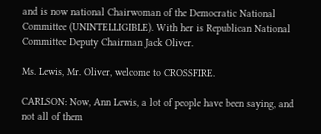and is now national Chairwoman of the Democratic National Committee (UNINTELLIGIBLE). With her is Republican National Committee Deputy Chairman Jack Oliver.

Ms. Lewis, Mr. Oliver, welcome to CROSSFIRE.

CARLSON: Now, Ann Lewis, a lot of people have been saying, and not all of them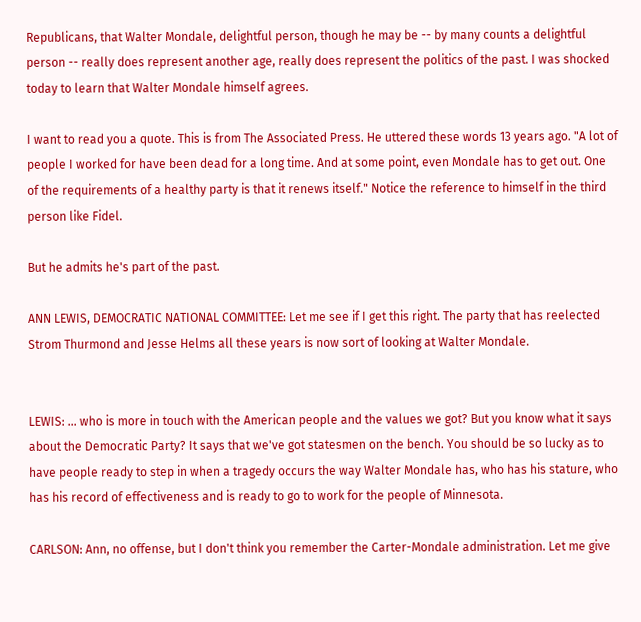Republicans, that Walter Mondale, delightful person, though he may be -- by many counts a delightful person -- really does represent another age, really does represent the politics of the past. I was shocked today to learn that Walter Mondale himself agrees.

I want to read you a quote. This is from The Associated Press. He uttered these words 13 years ago. "A lot of people I worked for have been dead for a long time. And at some point, even Mondale has to get out. One of the requirements of a healthy party is that it renews itself." Notice the reference to himself in the third person like Fidel.

But he admits he's part of the past.

ANN LEWIS, DEMOCRATIC NATIONAL COMMITTEE: Let me see if I get this right. The party that has reelected Strom Thurmond and Jesse Helms all these years is now sort of looking at Walter Mondale.


LEWIS: ... who is more in touch with the American people and the values we got? But you know what it says about the Democratic Party? It says that we've got statesmen on the bench. You should be so lucky as to have people ready to step in when a tragedy occurs the way Walter Mondale has, who has his stature, who has his record of effectiveness and is ready to go to work for the people of Minnesota.

CARLSON: Ann, no offense, but I don't think you remember the Carter-Mondale administration. Let me give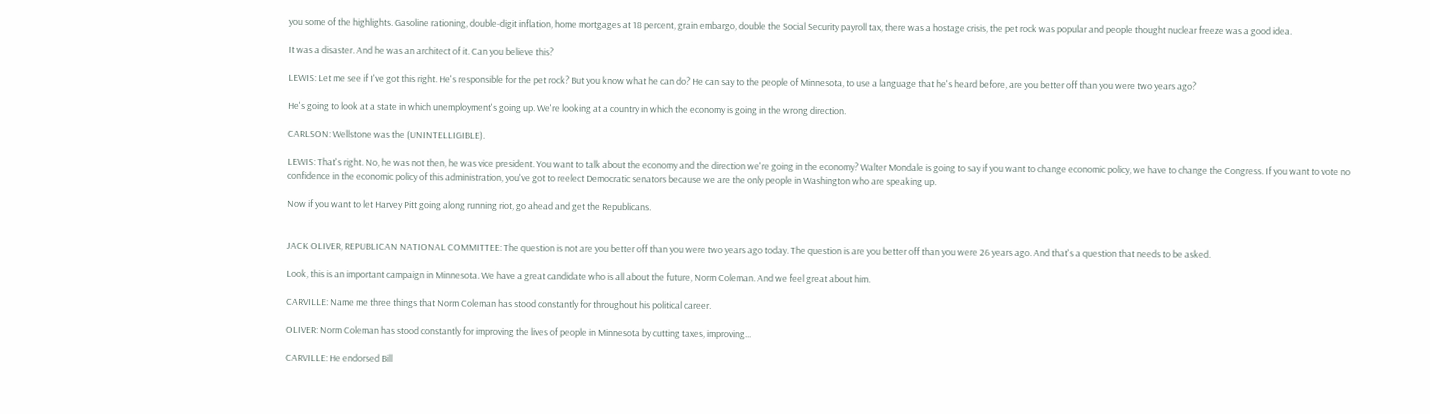you some of the highlights. Gasoline rationing, double-digit inflation, home mortgages at 18 percent, grain embargo, double the Social Security payroll tax, there was a hostage crisis, the pet rock was popular and people thought nuclear freeze was a good idea.

It was a disaster. And he was an architect of it. Can you believe this?

LEWIS: Let me see if I've got this right. He's responsible for the pet rock? But you know what he can do? He can say to the people of Minnesota, to use a language that he's heard before, are you better off than you were two years ago?

He's going to look at a state in which unemployment's going up. We're looking at a country in which the economy is going in the wrong direction.

CARLSON: Wellstone was the (UNINTELLIGIBLE).

LEWIS: That's right. No, he was not then, he was vice president. You want to talk about the economy and the direction we're going in the economy? Walter Mondale is going to say if you want to change economic policy, we have to change the Congress. If you want to vote no confidence in the economic policy of this administration, you've got to reelect Democratic senators because we are the only people in Washington who are speaking up.

Now if you want to let Harvey Pitt going along running riot, go ahead and get the Republicans.


JACK OLIVER, REPUBLICAN NATIONAL COMMITTEE: The question is not are you better off than you were two years ago today. The question is are you better off than you were 26 years ago. And that's a question that needs to be asked.

Look, this is an important campaign in Minnesota. We have a great candidate who is all about the future, Norm Coleman. And we feel great about him.

CARVILLE: Name me three things that Norm Coleman has stood constantly for throughout his political career.

OLIVER: Norm Coleman has stood constantly for improving the lives of people in Minnesota by cutting taxes, improving...

CARVILLE: He endorsed Bill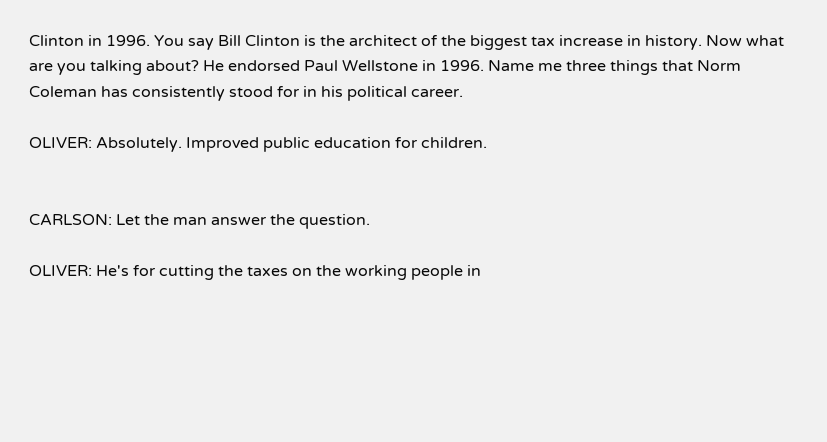Clinton in 1996. You say Bill Clinton is the architect of the biggest tax increase in history. Now what are you talking about? He endorsed Paul Wellstone in 1996. Name me three things that Norm Coleman has consistently stood for in his political career.

OLIVER: Absolutely. Improved public education for children.


CARLSON: Let the man answer the question.

OLIVER: He's for cutting the taxes on the working people in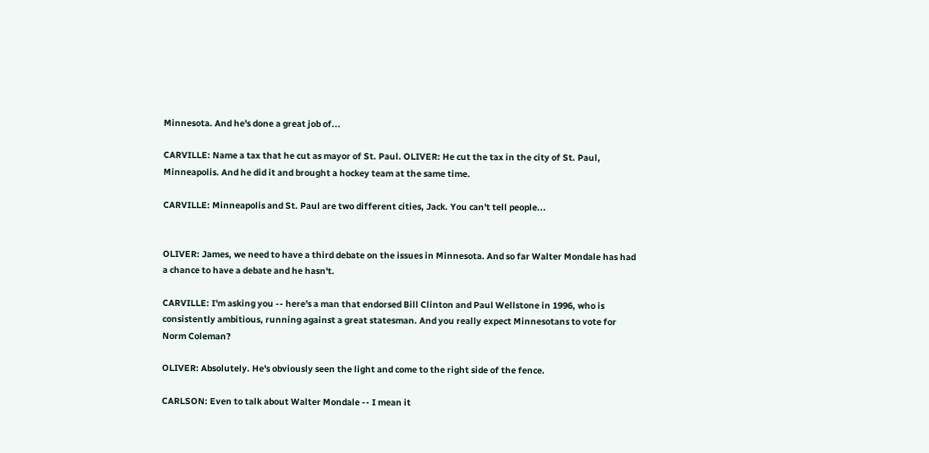Minnesota. And he's done a great job of...

CARVILLE: Name a tax that he cut as mayor of St. Paul. OLIVER: He cut the tax in the city of St. Paul, Minneapolis. And he did it and brought a hockey team at the same time.

CARVILLE: Minneapolis and St. Paul are two different cities, Jack. You can't tell people...


OLIVER: James, we need to have a third debate on the issues in Minnesota. And so far Walter Mondale has had a chance to have a debate and he hasn't.

CARVILLE: I'm asking you -- here's a man that endorsed Bill Clinton and Paul Wellstone in 1996, who is consistently ambitious, running against a great statesman. And you really expect Minnesotans to vote for Norm Coleman?

OLIVER: Absolutely. He's obviously seen the light and come to the right side of the fence.

CARLSON: Even to talk about Walter Mondale -- I mean it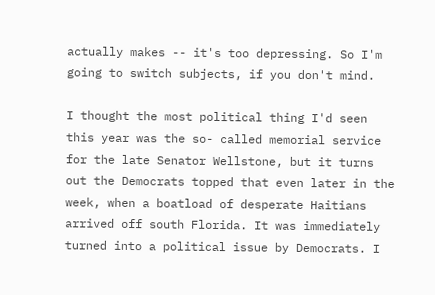actually makes -- it's too depressing. So I'm going to switch subjects, if you don't mind.

I thought the most political thing I'd seen this year was the so- called memorial service for the late Senator Wellstone, but it turns out the Democrats topped that even later in the week, when a boatload of desperate Haitians arrived off south Florida. It was immediately turned into a political issue by Democrats. I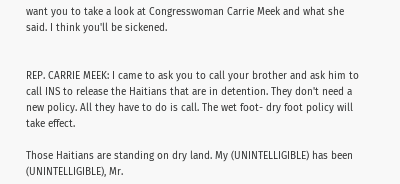want you to take a look at Congresswoman Carrie Meek and what she said. I think you'll be sickened.


REP. CARRIE MEEK: I came to ask you to call your brother and ask him to call INS to release the Haitians that are in detention. They don't need a new policy. All they have to do is call. The wet foot- dry foot policy will take effect.

Those Haitians are standing on dry land. My (UNINTELLIGIBLE) has been (UNINTELLIGIBLE), Mr.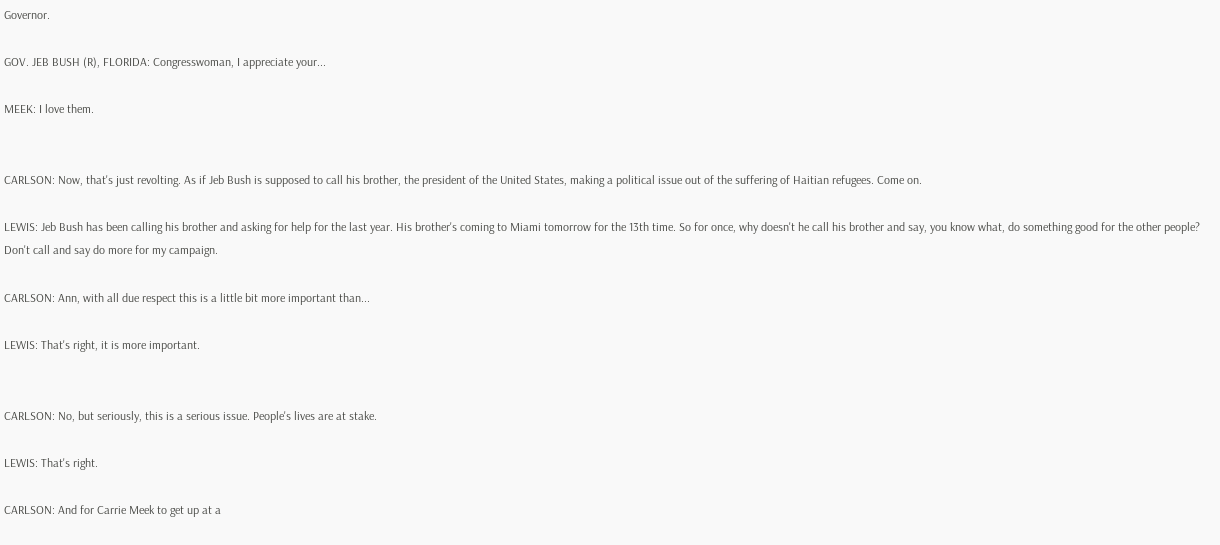Governor.

GOV. JEB BUSH (R), FLORIDA: Congresswoman, I appreciate your...

MEEK: I love them.


CARLSON: Now, that's just revolting. As if Jeb Bush is supposed to call his brother, the president of the United States, making a political issue out of the suffering of Haitian refugees. Come on.

LEWIS: Jeb Bush has been calling his brother and asking for help for the last year. His brother's coming to Miami tomorrow for the 13th time. So for once, why doesn't he call his brother and say, you know what, do something good for the other people? Don't call and say do more for my campaign.

CARLSON: Ann, with all due respect this is a little bit more important than...

LEWIS: That's right, it is more important.


CARLSON: No, but seriously, this is a serious issue. People's lives are at stake.

LEWIS: That's right.

CARLSON: And for Carrie Meek to get up at a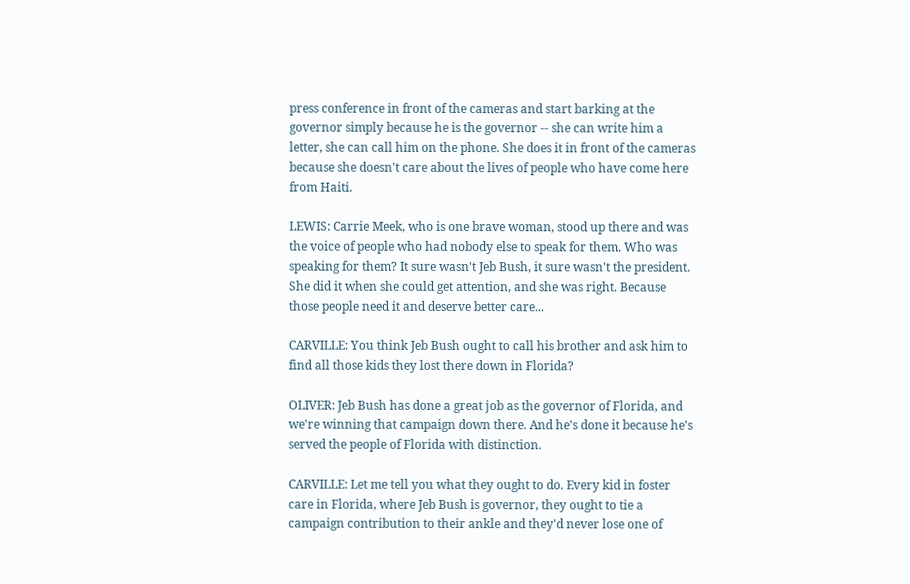press conference in front of the cameras and start barking at the governor simply because he is the governor -- she can write him a letter, she can call him on the phone. She does it in front of the cameras because she doesn't care about the lives of people who have come here from Haiti.

LEWIS: Carrie Meek, who is one brave woman, stood up there and was the voice of people who had nobody else to speak for them. Who was speaking for them? It sure wasn't Jeb Bush, it sure wasn't the president. She did it when she could get attention, and she was right. Because those people need it and deserve better care...

CARVILLE: You think Jeb Bush ought to call his brother and ask him to find all those kids they lost there down in Florida?

OLIVER: Jeb Bush has done a great job as the governor of Florida, and we're winning that campaign down there. And he's done it because he's served the people of Florida with distinction.

CARVILLE: Let me tell you what they ought to do. Every kid in foster care in Florida, where Jeb Bush is governor, they ought to tie a campaign contribution to their ankle and they'd never lose one of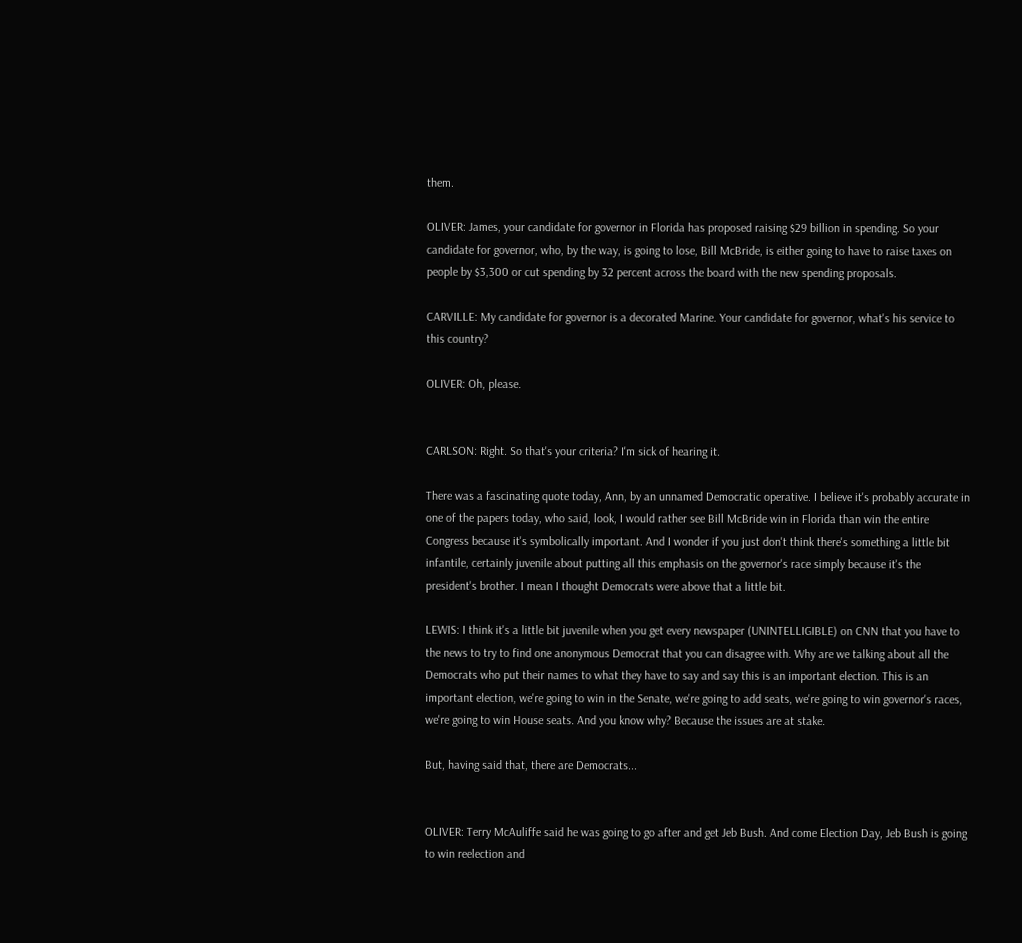them.

OLIVER: James, your candidate for governor in Florida has proposed raising $29 billion in spending. So your candidate for governor, who, by the way, is going to lose, Bill McBride, is either going to have to raise taxes on people by $3,300 or cut spending by 32 percent across the board with the new spending proposals.

CARVILLE: My candidate for governor is a decorated Marine. Your candidate for governor, what's his service to this country?

OLIVER: Oh, please.


CARLSON: Right. So that's your criteria? I'm sick of hearing it.

There was a fascinating quote today, Ann, by an unnamed Democratic operative. I believe it's probably accurate in one of the papers today, who said, look, I would rather see Bill McBride win in Florida than win the entire Congress because it's symbolically important. And I wonder if you just don't think there's something a little bit infantile, certainly juvenile about putting all this emphasis on the governor's race simply because it's the president's brother. I mean I thought Democrats were above that a little bit.

LEWIS: I think it's a little bit juvenile when you get every newspaper (UNINTELLIGIBLE) on CNN that you have to the news to try to find one anonymous Democrat that you can disagree with. Why are we talking about all the Democrats who put their names to what they have to say and say this is an important election. This is an important election, we're going to win in the Senate, we're going to add seats, we're going to win governor's races, we're going to win House seats. And you know why? Because the issues are at stake.

But, having said that, there are Democrats...


OLIVER: Terry McAuliffe said he was going to go after and get Jeb Bush. And come Election Day, Jeb Bush is going to win reelection and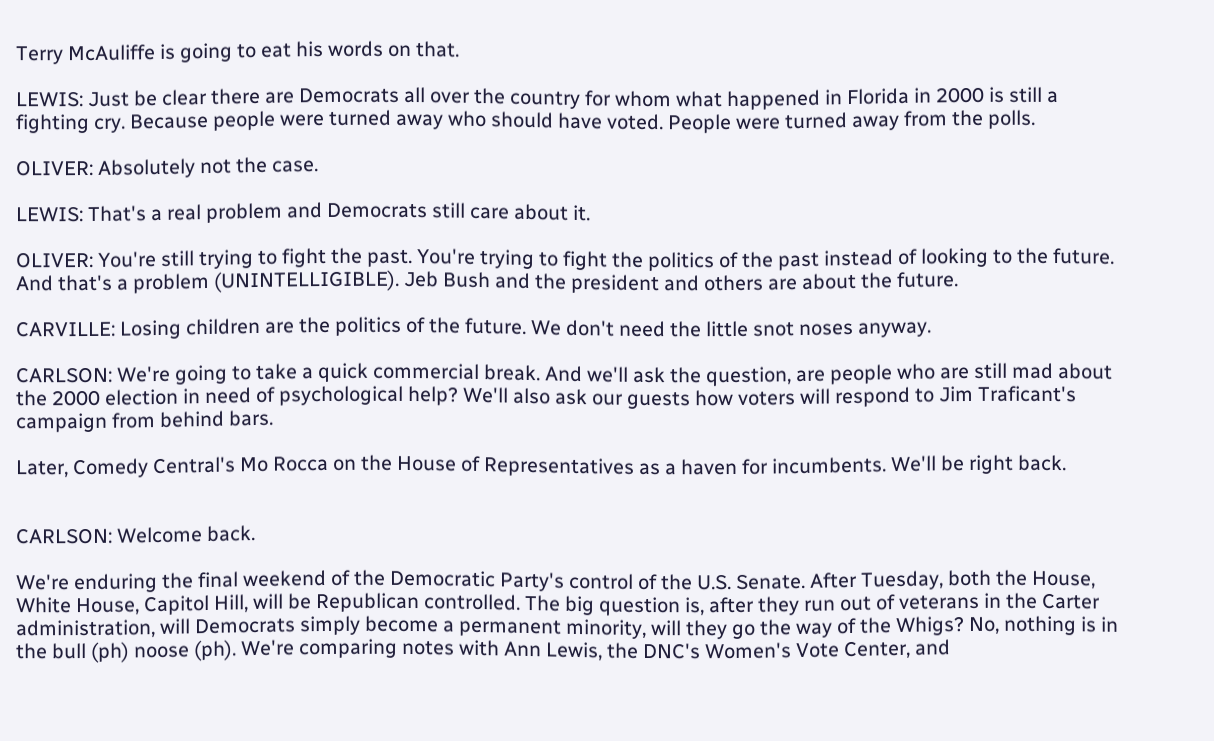Terry McAuliffe is going to eat his words on that.

LEWIS: Just be clear there are Democrats all over the country for whom what happened in Florida in 2000 is still a fighting cry. Because people were turned away who should have voted. People were turned away from the polls.

OLIVER: Absolutely not the case.

LEWIS: That's a real problem and Democrats still care about it.

OLIVER: You're still trying to fight the past. You're trying to fight the politics of the past instead of looking to the future. And that's a problem (UNINTELLIGIBLE). Jeb Bush and the president and others are about the future.

CARVILLE: Losing children are the politics of the future. We don't need the little snot noses anyway.

CARLSON: We're going to take a quick commercial break. And we'll ask the question, are people who are still mad about the 2000 election in need of psychological help? We'll also ask our guests how voters will respond to Jim Traficant's campaign from behind bars.

Later, Comedy Central's Mo Rocca on the House of Representatives as a haven for incumbents. We'll be right back.


CARLSON: Welcome back.

We're enduring the final weekend of the Democratic Party's control of the U.S. Senate. After Tuesday, both the House, White House, Capitol Hill, will be Republican controlled. The big question is, after they run out of veterans in the Carter administration, will Democrats simply become a permanent minority, will they go the way of the Whigs? No, nothing is in the bull (ph) noose (ph). We're comparing notes with Ann Lewis, the DNC's Women's Vote Center, and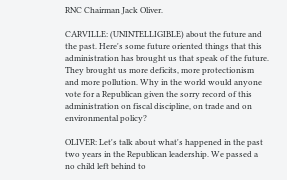RNC Chairman Jack Oliver.

CARVILLE: (UNINTELLIGIBLE) about the future and the past. Here's some future oriented things that this administration has brought us that speak of the future. They brought us more deficits, more protectionism and more pollution. Why in the world would anyone vote for a Republican given the sorry record of this administration on fiscal discipline, on trade and on environmental policy?

OLIVER: Let's talk about what's happened in the past two years in the Republican leadership. We passed a no child left behind to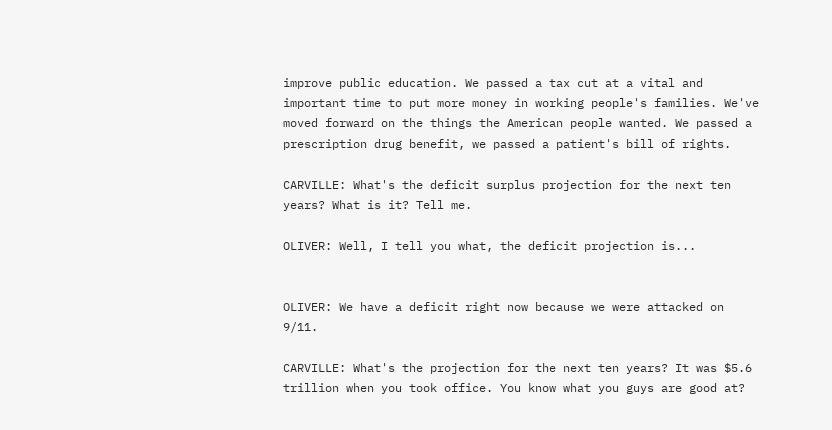improve public education. We passed a tax cut at a vital and important time to put more money in working people's families. We've moved forward on the things the American people wanted. We passed a prescription drug benefit, we passed a patient's bill of rights.

CARVILLE: What's the deficit surplus projection for the next ten years? What is it? Tell me.

OLIVER: Well, I tell you what, the deficit projection is...


OLIVER: We have a deficit right now because we were attacked on 9/11.

CARVILLE: What's the projection for the next ten years? It was $5.6 trillion when you took office. You know what you guys are good at?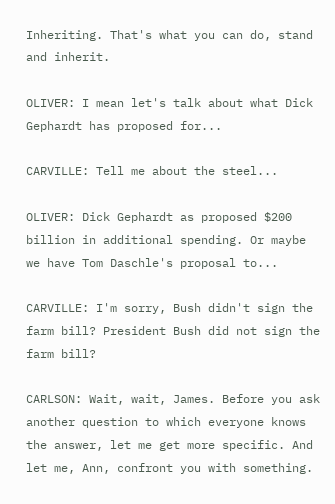Inheriting. That's what you can do, stand and inherit.

OLIVER: I mean let's talk about what Dick Gephardt has proposed for...

CARVILLE: Tell me about the steel...

OLIVER: Dick Gephardt as proposed $200 billion in additional spending. Or maybe we have Tom Daschle's proposal to...

CARVILLE: I'm sorry, Bush didn't sign the farm bill? President Bush did not sign the farm bill?

CARLSON: Wait, wait, James. Before you ask another question to which everyone knows the answer, let me get more specific. And let me, Ann, confront you with something.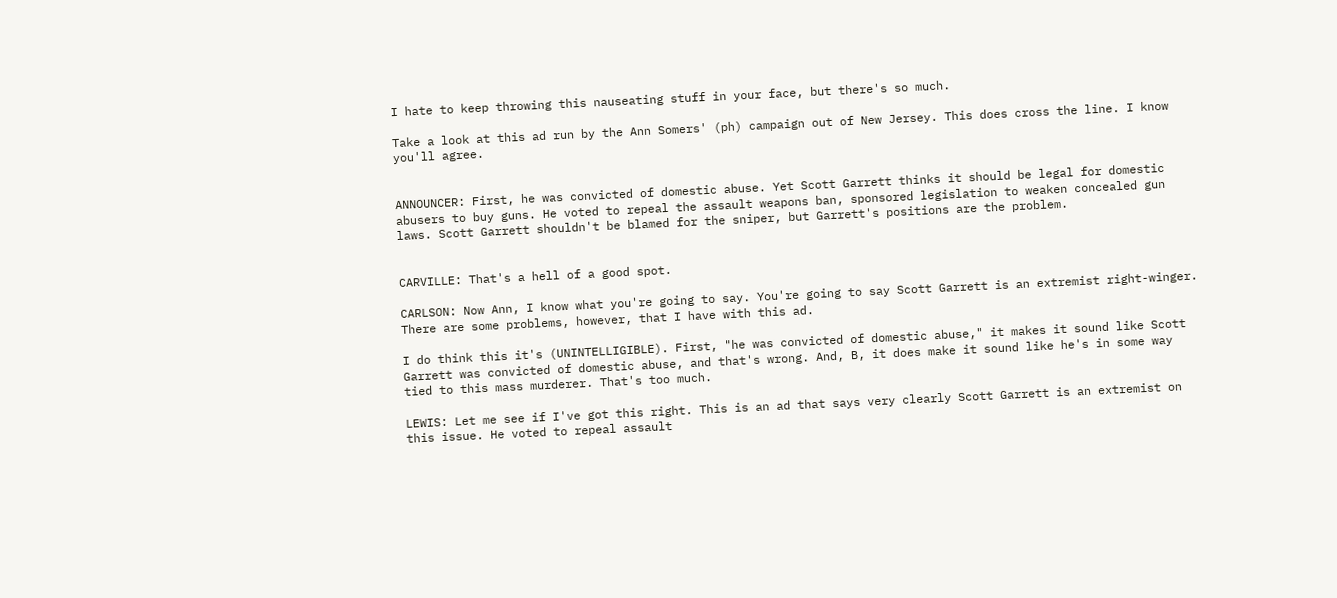I hate to keep throwing this nauseating stuff in your face, but there's so much.

Take a look at this ad run by the Ann Somers' (ph) campaign out of New Jersey. This does cross the line. I know you'll agree.


ANNOUNCER: First, he was convicted of domestic abuse. Yet Scott Garrett thinks it should be legal for domestic abusers to buy guns. He voted to repeal the assault weapons ban, sponsored legislation to weaken concealed gun laws. Scott Garrett shouldn't be blamed for the sniper, but Garrett's positions are the problem.


CARVILLE: That's a hell of a good spot.

CARLSON: Now Ann, I know what you're going to say. You're going to say Scott Garrett is an extremist right-winger. There are some problems, however, that I have with this ad.

I do think this it's (UNINTELLIGIBLE). First, "he was convicted of domestic abuse," it makes it sound like Scott Garrett was convicted of domestic abuse, and that's wrong. And, B, it does make it sound like he's in some way tied to this mass murderer. That's too much.

LEWIS: Let me see if I've got this right. This is an ad that says very clearly Scott Garrett is an extremist on this issue. He voted to repeal assault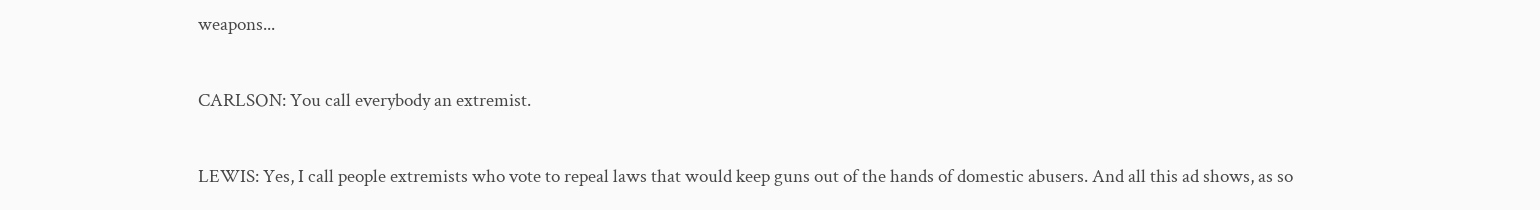weapons...

CARLSON: You call everybody an extremist.

LEWIS: Yes, I call people extremists who vote to repeal laws that would keep guns out of the hands of domestic abusers. And all this ad shows, as so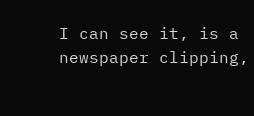I can see it, is a newspaper clipping,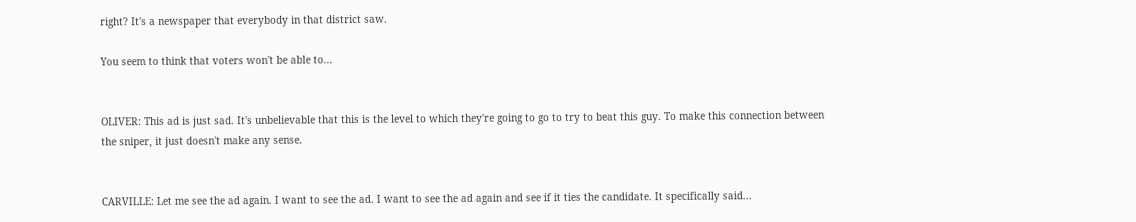right? It's a newspaper that everybody in that district saw.

You seem to think that voters won't be able to...


OLIVER: This ad is just sad. It's unbelievable that this is the level to which they're going to go to try to beat this guy. To make this connection between the sniper, it just doesn't make any sense.


CARVILLE: Let me see the ad again. I want to see the ad. I want to see the ad again and see if it ties the candidate. It specifically said...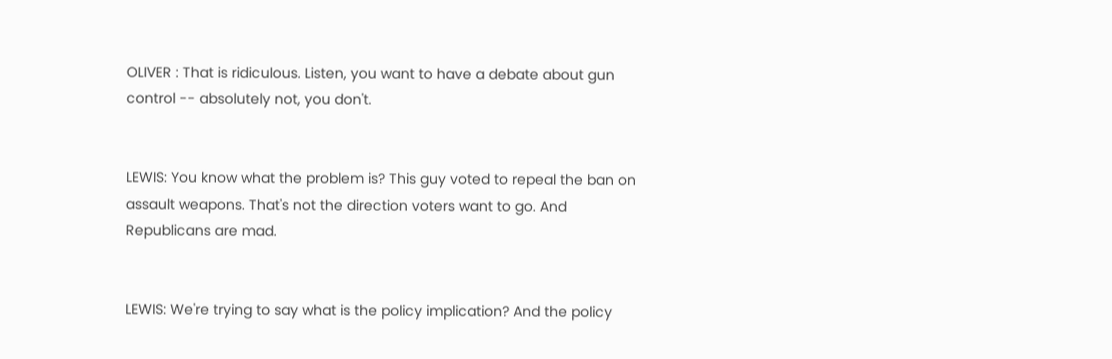OLIVER : That is ridiculous. Listen, you want to have a debate about gun control -- absolutely not, you don't.


LEWIS: You know what the problem is? This guy voted to repeal the ban on assault weapons. That's not the direction voters want to go. And Republicans are mad.


LEWIS: We're trying to say what is the policy implication? And the policy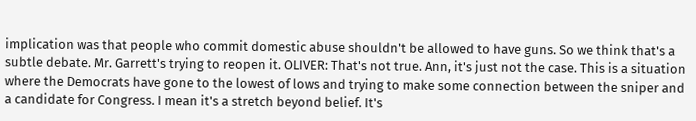implication was that people who commit domestic abuse shouldn't be allowed to have guns. So we think that's a subtle debate. Mr. Garrett's trying to reopen it. OLIVER: That's not true. Ann, it's just not the case. This is a situation where the Democrats have gone to the lowest of lows and trying to make some connection between the sniper and a candidate for Congress. I mean it's a stretch beyond belief. It's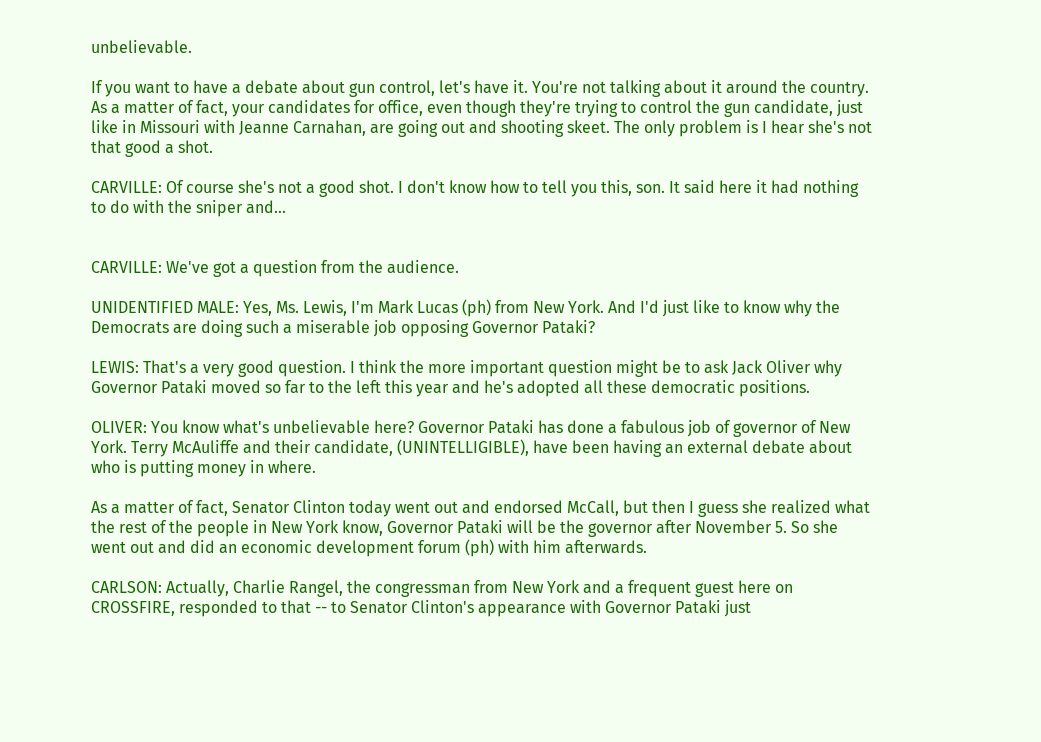unbelievable.

If you want to have a debate about gun control, let's have it. You're not talking about it around the country. As a matter of fact, your candidates for office, even though they're trying to control the gun candidate, just like in Missouri with Jeanne Carnahan, are going out and shooting skeet. The only problem is I hear she's not that good a shot.

CARVILLE: Of course she's not a good shot. I don't know how to tell you this, son. It said here it had nothing to do with the sniper and...


CARVILLE: We've got a question from the audience.

UNIDENTIFIED MALE: Yes, Ms. Lewis, I'm Mark Lucas (ph) from New York. And I'd just like to know why the Democrats are doing such a miserable job opposing Governor Pataki?

LEWIS: That's a very good question. I think the more important question might be to ask Jack Oliver why Governor Pataki moved so far to the left this year and he's adopted all these democratic positions.

OLIVER: You know what's unbelievable here? Governor Pataki has done a fabulous job of governor of New York. Terry McAuliffe and their candidate, (UNINTELLIGIBLE), have been having an external debate about who is putting money in where.

As a matter of fact, Senator Clinton today went out and endorsed McCall, but then I guess she realized what the rest of the people in New York know, Governor Pataki will be the governor after November 5. So she went out and did an economic development forum (ph) with him afterwards.

CARLSON: Actually, Charlie Rangel, the congressman from New York and a frequent guest here on CROSSFIRE, responded to that -- to Senator Clinton's appearance with Governor Pataki just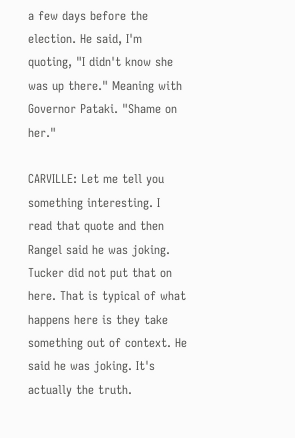a few days before the election. He said, I'm quoting, "I didn't know she was up there." Meaning with Governor Pataki. "Shame on her."

CARVILLE: Let me tell you something interesting. I read that quote and then Rangel said he was joking. Tucker did not put that on here. That is typical of what happens here is they take something out of context. He said he was joking. It's actually the truth.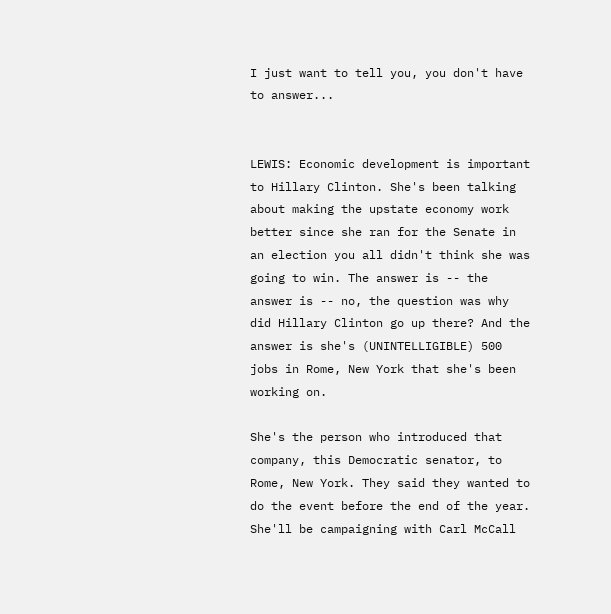I just want to tell you, you don't have to answer...


LEWIS: Economic development is important to Hillary Clinton. She's been talking about making the upstate economy work better since she ran for the Senate in an election you all didn't think she was going to win. The answer is -- the answer is -- no, the question was why did Hillary Clinton go up there? And the answer is she's (UNINTELLIGIBLE) 500 jobs in Rome, New York that she's been working on.

She's the person who introduced that company, this Democratic senator, to Rome, New York. They said they wanted to do the event before the end of the year. She'll be campaigning with Carl McCall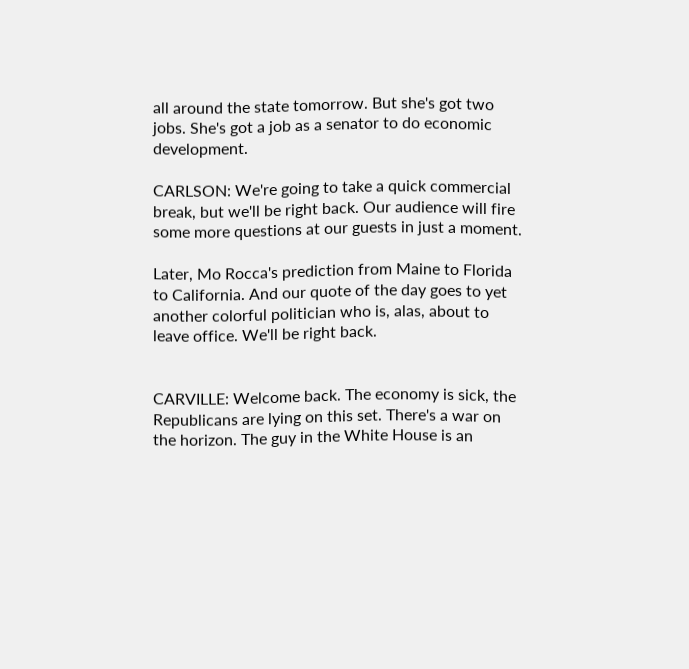all around the state tomorrow. But she's got two jobs. She's got a job as a senator to do economic development.

CARLSON: We're going to take a quick commercial break, but we'll be right back. Our audience will fire some more questions at our guests in just a moment.

Later, Mo Rocca's prediction from Maine to Florida to California. And our quote of the day goes to yet another colorful politician who is, alas, about to leave office. We'll be right back.


CARVILLE: Welcome back. The economy is sick, the Republicans are lying on this set. There's a war on the horizon. The guy in the White House is an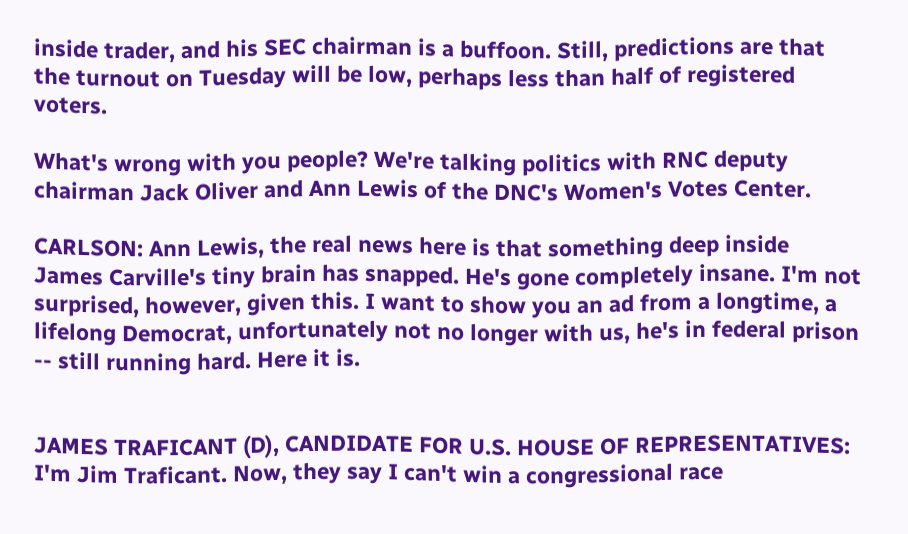inside trader, and his SEC chairman is a buffoon. Still, predictions are that the turnout on Tuesday will be low, perhaps less than half of registered voters.

What's wrong with you people? We're talking politics with RNC deputy chairman Jack Oliver and Ann Lewis of the DNC's Women's Votes Center.

CARLSON: Ann Lewis, the real news here is that something deep inside James Carville's tiny brain has snapped. He's gone completely insane. I'm not surprised, however, given this. I want to show you an ad from a longtime, a lifelong Democrat, unfortunately not no longer with us, he's in federal prison -- still running hard. Here it is.


JAMES TRAFICANT (D), CANDIDATE FOR U.S. HOUSE OF REPRESENTATIVES: I'm Jim Traficant. Now, they say I can't win a congressional race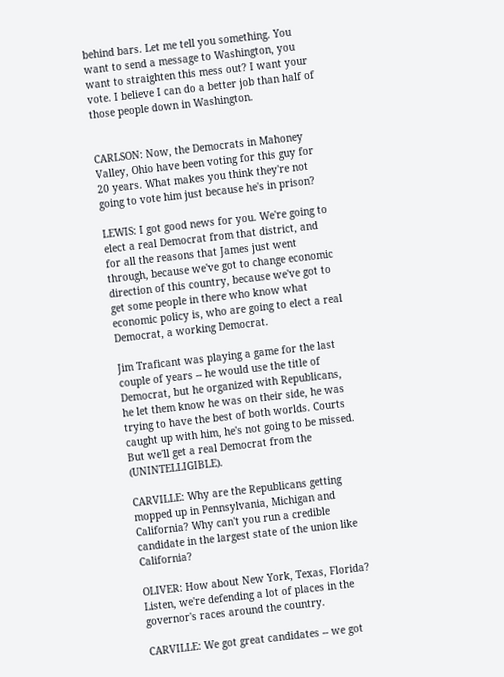behind bars. Let me tell you something. You want to send a message to Washington, you want to straighten this mess out? I want your vote. I believe I can do a better job than half of those people down in Washington.


CARLSON: Now, the Democrats in Mahoney Valley, Ohio have been voting for this guy for 20 years. What makes you think they're not going to vote him just because he's in prison?

LEWIS: I got good news for you. We're going to elect a real Democrat from that district, and for all the reasons that James just went through, because we've got to change economic direction of this country, because we've got to get some people in there who know what economic policy is, who are going to elect a real Democrat, a working Democrat.

Jim Traficant was playing a game for the last couple of years -- he would use the title of Democrat, but he organized with Republicans, he let them know he was on their side, he was trying to have the best of both worlds. Courts caught up with him, he's not going to be missed. But we'll get a real Democrat from the (UNINTELLIGIBLE).

CARVILLE: Why are the Republicans getting mopped up in Pennsylvania, Michigan and California? Why can't you run a credible candidate in the largest state of the union like California?

OLIVER: How about New York, Texas, Florida? Listen, we're defending a lot of places in the governor's races around the country.

CARVILLE: We got great candidates -- we got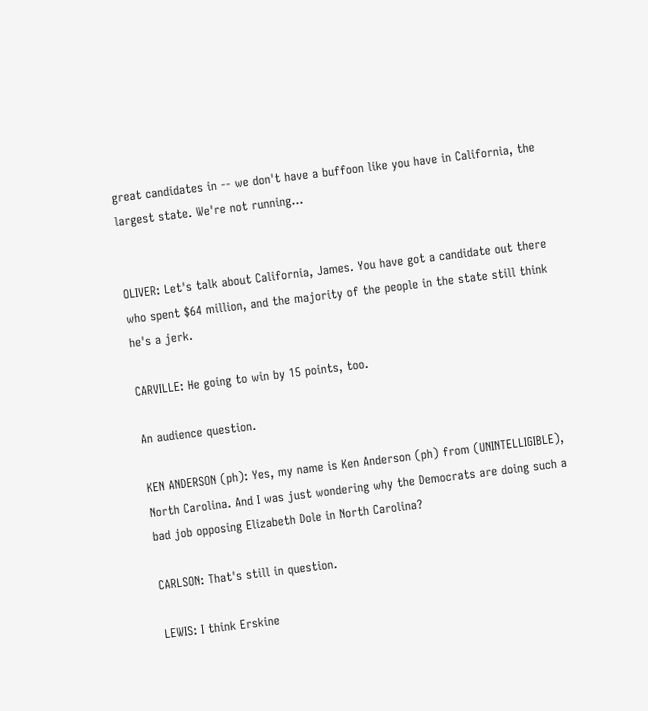great candidates in -- we don't have a buffoon like you have in California, the largest state. We're not running...


OLIVER: Let's talk about California, James. You have got a candidate out there who spent $64 million, and the majority of the people in the state still think he's a jerk.

CARVILLE: He going to win by 15 points, too.

An audience question.

KEN ANDERSON (ph): Yes, my name is Ken Anderson (ph) from (UNINTELLIGIBLE), North Carolina. And I was just wondering why the Democrats are doing such a bad job opposing Elizabeth Dole in North Carolina?

CARLSON: That's still in question.

LEWIS: I think Erskine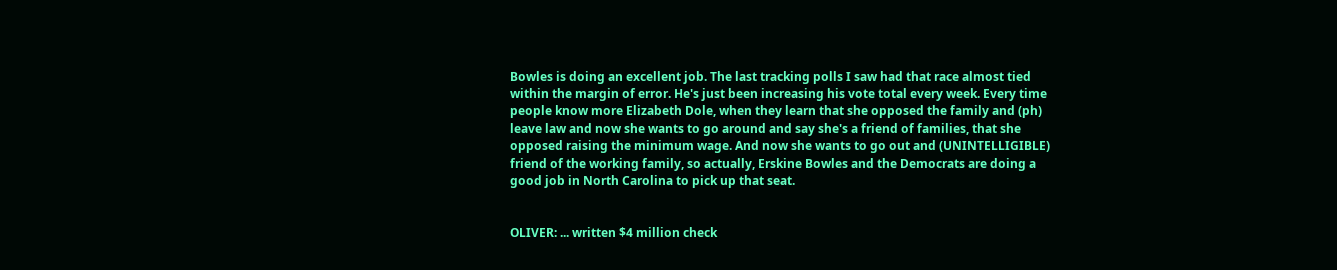Bowles is doing an excellent job. The last tracking polls I saw had that race almost tied within the margin of error. He's just been increasing his vote total every week. Every time people know more Elizabeth Dole, when they learn that she opposed the family and (ph) leave law and now she wants to go around and say she's a friend of families, that she opposed raising the minimum wage. And now she wants to go out and (UNINTELLIGIBLE) friend of the working family, so actually, Erskine Bowles and the Democrats are doing a good job in North Carolina to pick up that seat.


OLIVER: ... written $4 million check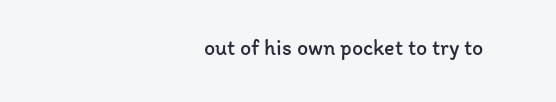out of his own pocket to try to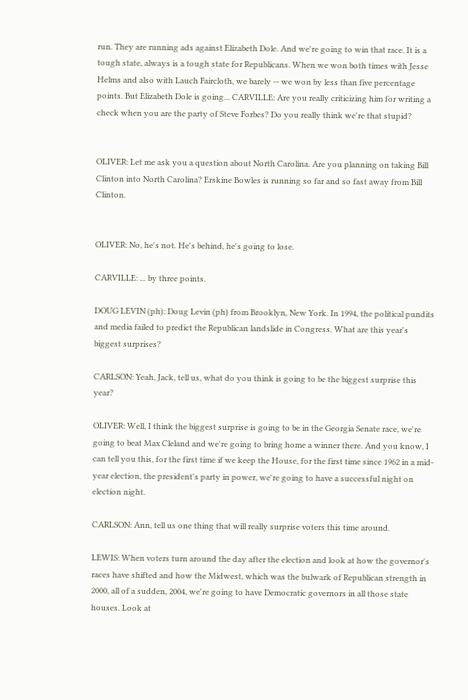run. They are running ads against Elizabeth Dole. And we're going to win that race. It is a tough state, always is a tough state for Republicans. When we won both times with Jesse Helms and also with Lauch Faircloth, we barely -- we won by less than five percentage points. But Elizabeth Dole is going... CARVILLE: Are you really criticizing him for writing a check when you are the party of Steve Forbes? Do you really think we're that stupid?


OLIVER: Let me ask you a question about North Carolina. Are you planning on taking Bill Clinton into North Carolina? Erskine Bowles is running so far and so fast away from Bill Clinton.


OLIVER: No, he's not. He's behind, he's going to lose.

CARVILLE: ... by three points.

DOUG LEVIN (ph): Doug Levin (ph) from Brooklyn, New York. In 1994, the political pundits and media failed to predict the Republican landslide in Congress. What are this year's biggest surprises?

CARLSON: Yeah, Jack, tell us, what do you think is going to be the biggest surprise this year?

OLIVER: Well, I think the biggest surprise is going to be in the Georgia Senate race, we're going to beat Max Cleland and we're going to bring home a winner there. And you know, I can tell you this, for the first time if we keep the House, for the first time since 1962 in a mid-year election, the president's party in power, we're going to have a successful night on election night.

CARLSON: Ann, tell us one thing that will really surprise voters this time around.

LEWIS: When voters turn around the day after the election and look at how the governor's races have shifted and how the Midwest, which was the bulwark of Republican strength in 2000, all of a sudden, 2004, we're going to have Democratic governors in all those state houses. Look at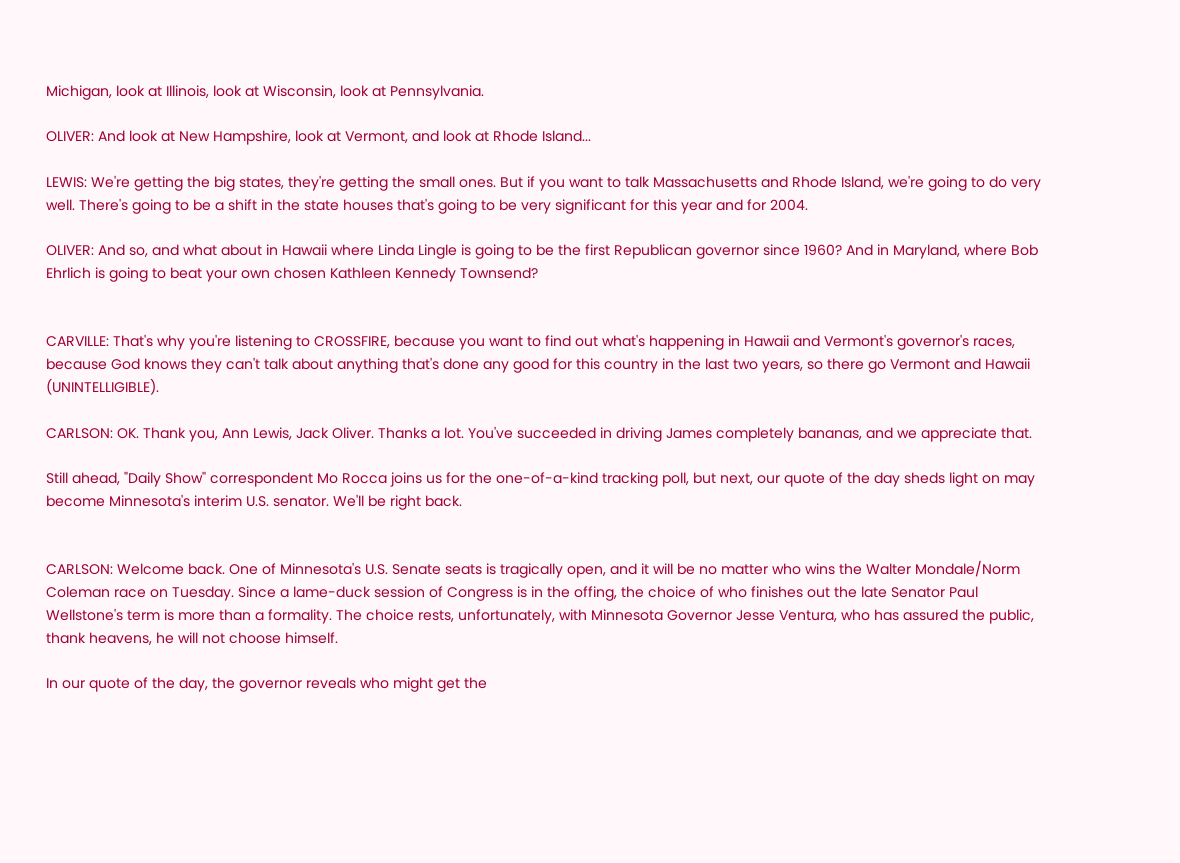Michigan, look at Illinois, look at Wisconsin, look at Pennsylvania.

OLIVER: And look at New Hampshire, look at Vermont, and look at Rhode Island...

LEWIS: We're getting the big states, they're getting the small ones. But if you want to talk Massachusetts and Rhode Island, we're going to do very well. There's going to be a shift in the state houses that's going to be very significant for this year and for 2004.

OLIVER: And so, and what about in Hawaii where Linda Lingle is going to be the first Republican governor since 1960? And in Maryland, where Bob Ehrlich is going to beat your own chosen Kathleen Kennedy Townsend?


CARVILLE: That's why you're listening to CROSSFIRE, because you want to find out what's happening in Hawaii and Vermont's governor's races, because God knows they can't talk about anything that's done any good for this country in the last two years, so there go Vermont and Hawaii (UNINTELLIGIBLE).

CARLSON: OK. Thank you, Ann Lewis, Jack Oliver. Thanks a lot. You've succeeded in driving James completely bananas, and we appreciate that.

Still ahead, "Daily Show" correspondent Mo Rocca joins us for the one-of-a-kind tracking poll, but next, our quote of the day sheds light on may become Minnesota's interim U.S. senator. We'll be right back.


CARLSON: Welcome back. One of Minnesota's U.S. Senate seats is tragically open, and it will be no matter who wins the Walter Mondale/Norm Coleman race on Tuesday. Since a lame-duck session of Congress is in the offing, the choice of who finishes out the late Senator Paul Wellstone's term is more than a formality. The choice rests, unfortunately, with Minnesota Governor Jesse Ventura, who has assured the public, thank heavens, he will not choose himself.

In our quote of the day, the governor reveals who might get the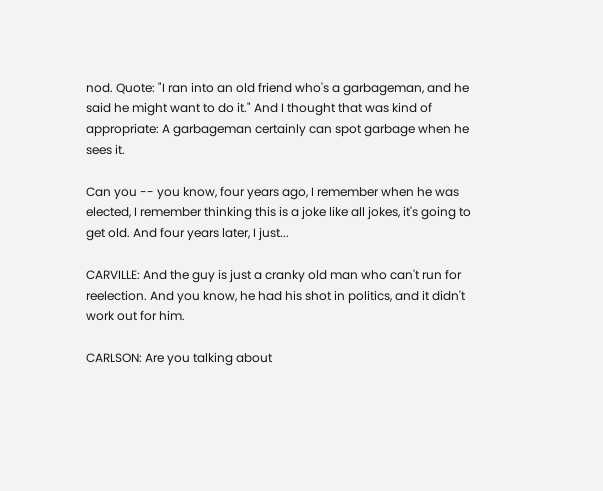nod. Quote: "I ran into an old friend who's a garbageman, and he said he might want to do it." And I thought that was kind of appropriate: A garbageman certainly can spot garbage when he sees it.

Can you -- you know, four years ago, I remember when he was elected, I remember thinking this is a joke like all jokes, it's going to get old. And four years later, I just...

CARVILLE: And the guy is just a cranky old man who can't run for reelection. And you know, he had his shot in politics, and it didn't work out for him.

CARLSON: Are you talking about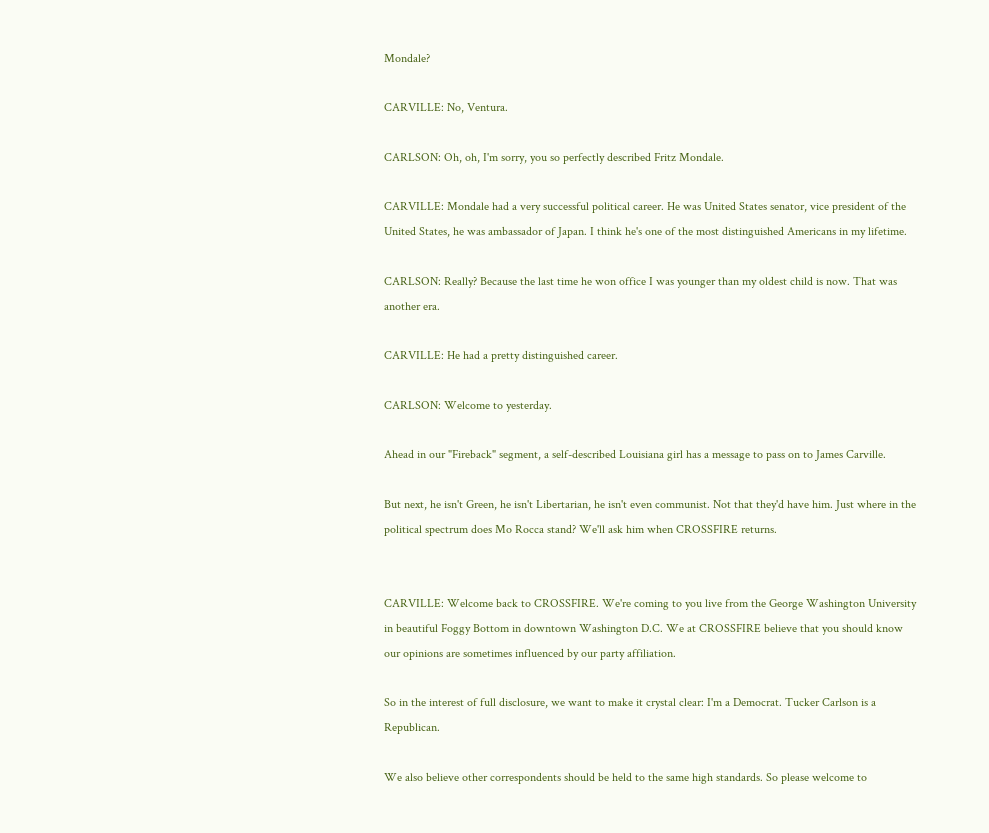Mondale?

CARVILLE: No, Ventura.

CARLSON: Oh, oh, I'm sorry, you so perfectly described Fritz Mondale.

CARVILLE: Mondale had a very successful political career. He was United States senator, vice president of the United States, he was ambassador of Japan. I think he's one of the most distinguished Americans in my lifetime.

CARLSON: Really? Because the last time he won office I was younger than my oldest child is now. That was another era.

CARVILLE: He had a pretty distinguished career.

CARLSON: Welcome to yesterday.

Ahead in our "Fireback" segment, a self-described Louisiana girl has a message to pass on to James Carville.

But next, he isn't Green, he isn't Libertarian, he isn't even communist. Not that they'd have him. Just where in the political spectrum does Mo Rocca stand? We'll ask him when CROSSFIRE returns.


CARVILLE: Welcome back to CROSSFIRE. We're coming to you live from the George Washington University in beautiful Foggy Bottom in downtown Washington D.C. We at CROSSFIRE believe that you should know our opinions are sometimes influenced by our party affiliation.

So in the interest of full disclosure, we want to make it crystal clear: I'm a Democrat. Tucker Carlson is a Republican.

We also believe other correspondents should be held to the same high standards. So please welcome to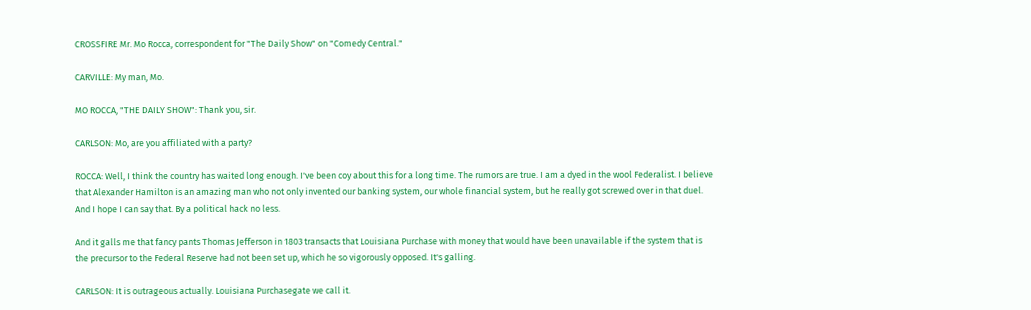CROSSFIRE Mr. Mo Rocca, correspondent for "The Daily Show" on "Comedy Central."

CARVILLE: My man, Mo.

MO ROCCA, "THE DAILY SHOW": Thank you, sir.

CARLSON: Mo, are you affiliated with a party?

ROCCA: Well, I think the country has waited long enough. I've been coy about this for a long time. The rumors are true. I am a dyed in the wool Federalist. I believe that Alexander Hamilton is an amazing man who not only invented our banking system, our whole financial system, but he really got screwed over in that duel. And I hope I can say that. By a political hack no less.

And it galls me that fancy pants Thomas Jefferson in 1803 transacts that Louisiana Purchase with money that would have been unavailable if the system that is the precursor to the Federal Reserve had not been set up, which he so vigorously opposed. It's galling.

CARLSON: It is outrageous actually. Louisiana Purchasegate we call it.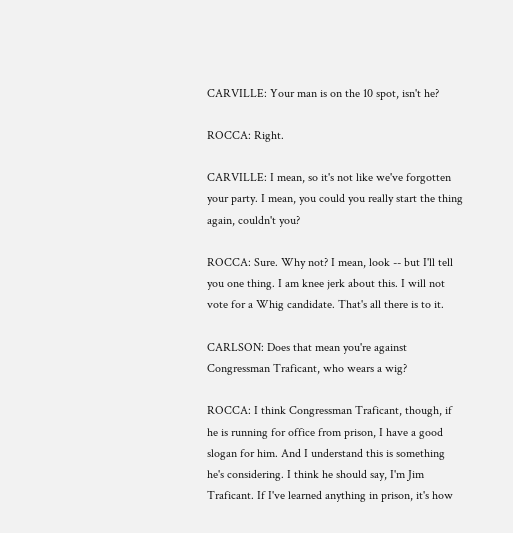CARVILLE: Your man is on the 10 spot, isn't he?

ROCCA: Right.

CARVILLE: I mean, so it's not like we've forgotten your party. I mean, you could you really start the thing again, couldn't you?

ROCCA: Sure. Why not? I mean, look -- but I'll tell you one thing. I am knee jerk about this. I will not vote for a Whig candidate. That's all there is to it.

CARLSON: Does that mean you're against Congressman Traficant, who wears a wig?

ROCCA: I think Congressman Traficant, though, if he is running for office from prison, I have a good slogan for him. And I understand this is something he's considering. I think he should say, I'm Jim Traficant. If I've learned anything in prison, it's how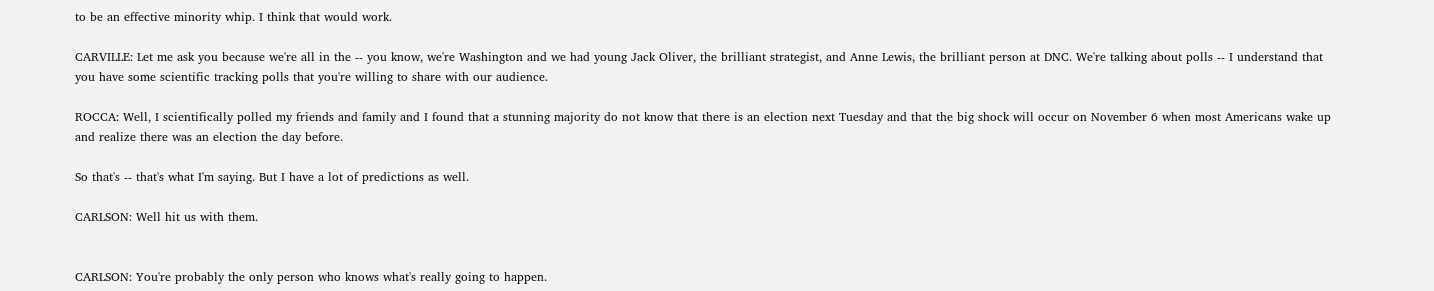to be an effective minority whip. I think that would work.

CARVILLE: Let me ask you because we're all in the -- you know, we're Washington and we had young Jack Oliver, the brilliant strategist, and Anne Lewis, the brilliant person at DNC. We're talking about polls -- I understand that you have some scientific tracking polls that you're willing to share with our audience.

ROCCA: Well, I scientifically polled my friends and family and I found that a stunning majority do not know that there is an election next Tuesday and that the big shock will occur on November 6 when most Americans wake up and realize there was an election the day before.

So that's -- that's what I'm saying. But I have a lot of predictions as well.

CARLSON: Well hit us with them.


CARLSON: You're probably the only person who knows what's really going to happen.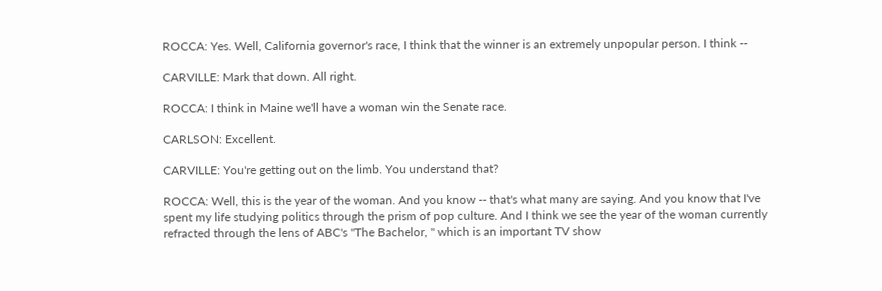ROCCA: Yes. Well, California governor's race, I think that the winner is an extremely unpopular person. I think --

CARVILLE: Mark that down. All right.

ROCCA: I think in Maine we'll have a woman win the Senate race.

CARLSON: Excellent.

CARVILLE: You're getting out on the limb. You understand that?

ROCCA: Well, this is the year of the woman. And you know -- that's what many are saying. And you know that I've spent my life studying politics through the prism of pop culture. And I think we see the year of the woman currently refracted through the lens of ABC's "The Bachelor, " which is an important TV show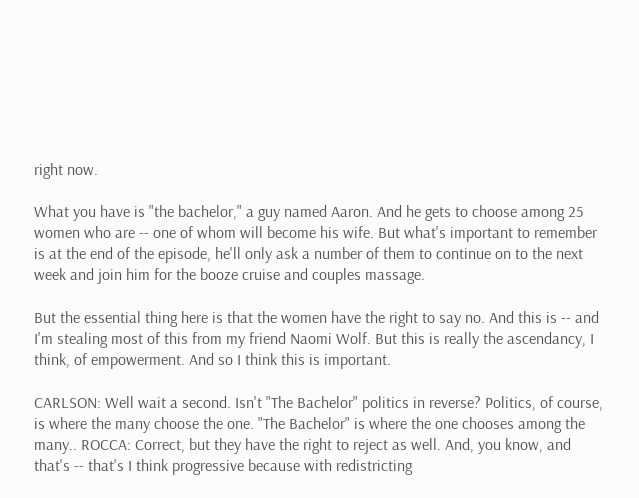right now.

What you have is "the bachelor," a guy named Aaron. And he gets to choose among 25 women who are -- one of whom will become his wife. But what's important to remember is at the end of the episode, he'll only ask a number of them to continue on to the next week and join him for the booze cruise and couples massage.

But the essential thing here is that the women have the right to say no. And this is -- and I'm stealing most of this from my friend Naomi Wolf. But this is really the ascendancy, I think, of empowerment. And so I think this is important.

CARLSON: Well wait a second. Isn't "The Bachelor" politics in reverse? Politics, of course, is where the many choose the one. "The Bachelor" is where the one chooses among the many.. ROCCA: Correct, but they have the right to reject as well. And, you know, and that's -- that's I think progressive because with redistricting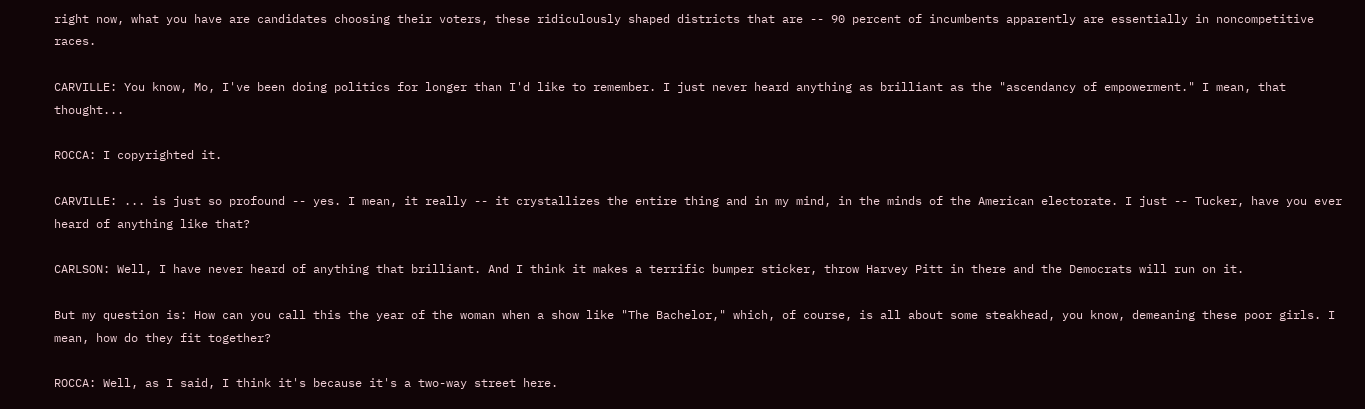right now, what you have are candidates choosing their voters, these ridiculously shaped districts that are -- 90 percent of incumbents apparently are essentially in noncompetitive races.

CARVILLE: You know, Mo, I've been doing politics for longer than I'd like to remember. I just never heard anything as brilliant as the "ascendancy of empowerment." I mean, that thought...

ROCCA: I copyrighted it.

CARVILLE: ... is just so profound -- yes. I mean, it really -- it crystallizes the entire thing and in my mind, in the minds of the American electorate. I just -- Tucker, have you ever heard of anything like that?

CARLSON: Well, I have never heard of anything that brilliant. And I think it makes a terrific bumper sticker, throw Harvey Pitt in there and the Democrats will run on it.

But my question is: How can you call this the year of the woman when a show like "The Bachelor," which, of course, is all about some steakhead, you know, demeaning these poor girls. I mean, how do they fit together?

ROCCA: Well, as I said, I think it's because it's a two-way street here.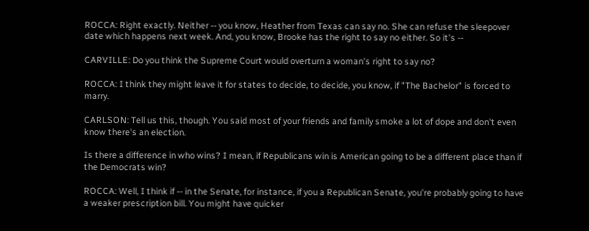ROCCA: Right exactly. Neither -- you know, Heather from Texas can say no. She can refuse the sleepover date which happens next week. And, you know, Brooke has the right to say no either. So it's --

CARVILLE: Do you think the Supreme Court would overturn a woman's right to say no?

ROCCA: I think they might leave it for states to decide, to decide, you know, if "The Bachelor" is forced to marry.

CARLSON: Tell us this, though. You said most of your friends and family smoke a lot of dope and don't even know there's an election.

Is there a difference in who wins? I mean, if Republicans win is American going to be a different place than if the Democrats win?

ROCCA: Well, I think if -- in the Senate, for instance, if you a Republican Senate, you're probably going to have a weaker prescription bill. You might have quicker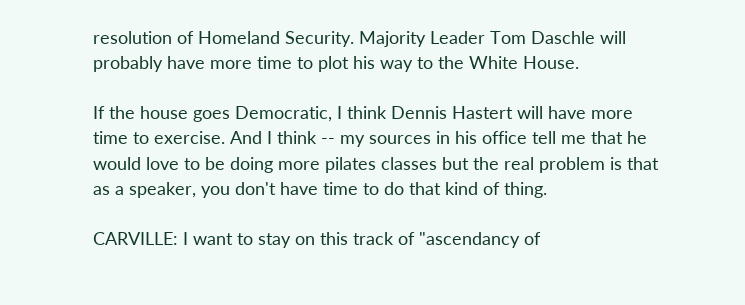resolution of Homeland Security. Majority Leader Tom Daschle will probably have more time to plot his way to the White House.

If the house goes Democratic, I think Dennis Hastert will have more time to exercise. And I think -- my sources in his office tell me that he would love to be doing more pilates classes but the real problem is that as a speaker, you don't have time to do that kind of thing.

CARVILLE: I want to stay on this track of "ascendancy of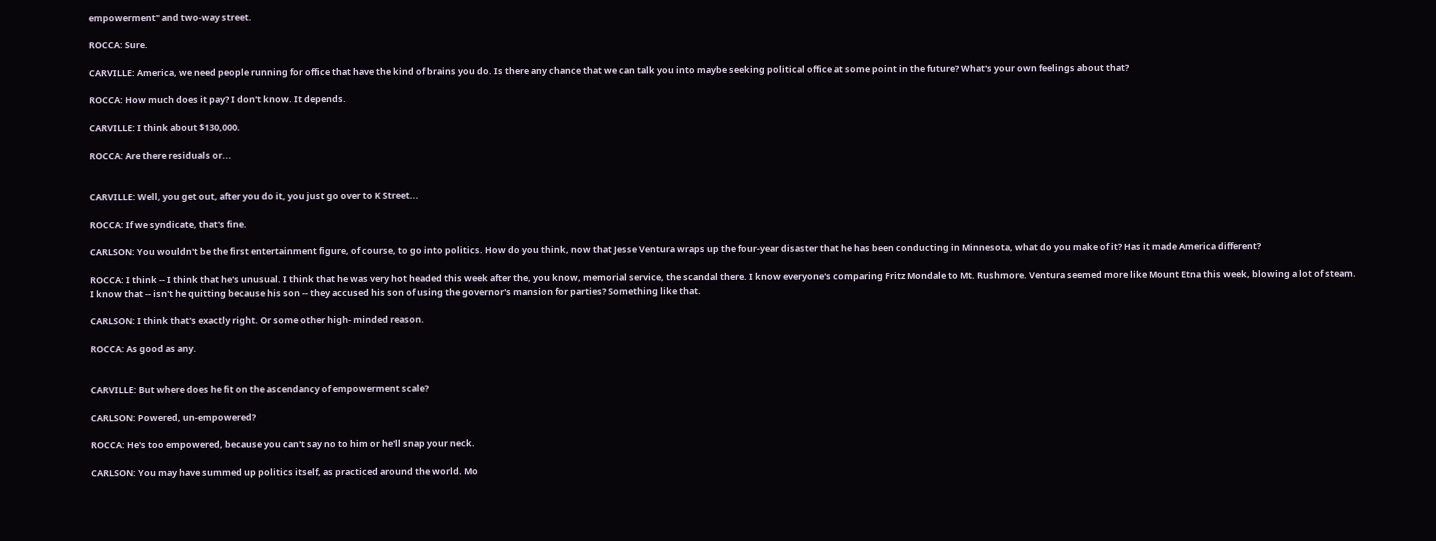empowerment" and two-way street.

ROCCA: Sure.

CARVILLE: America, we need people running for office that have the kind of brains you do. Is there any chance that we can talk you into maybe seeking political office at some point in the future? What's your own feelings about that?

ROCCA: How much does it pay? I don't know. It depends.

CARVILLE: I think about $130,000.

ROCCA: Are there residuals or...


CARVILLE: Well, you get out, after you do it, you just go over to K Street...

ROCCA: If we syndicate, that's fine.

CARLSON: You wouldn't be the first entertainment figure, of course, to go into politics. How do you think, now that Jesse Ventura wraps up the four-year disaster that he has been conducting in Minnesota, what do you make of it? Has it made America different?

ROCCA: I think -- I think that he's unusual. I think that he was very hot headed this week after the, you know, memorial service, the scandal there. I know everyone's comparing Fritz Mondale to Mt. Rushmore. Ventura seemed more like Mount Etna this week, blowing a lot of steam. I know that -- isn't he quitting because his son -- they accused his son of using the governor's mansion for parties? Something like that.

CARLSON: I think that's exactly right. Or some other high- minded reason.

ROCCA: As good as any.


CARVILLE: But where does he fit on the ascendancy of empowerment scale?

CARLSON: Powered, un-empowered?

ROCCA: He's too empowered, because you can't say no to him or he'll snap your neck.

CARLSON: You may have summed up politics itself, as practiced around the world. Mo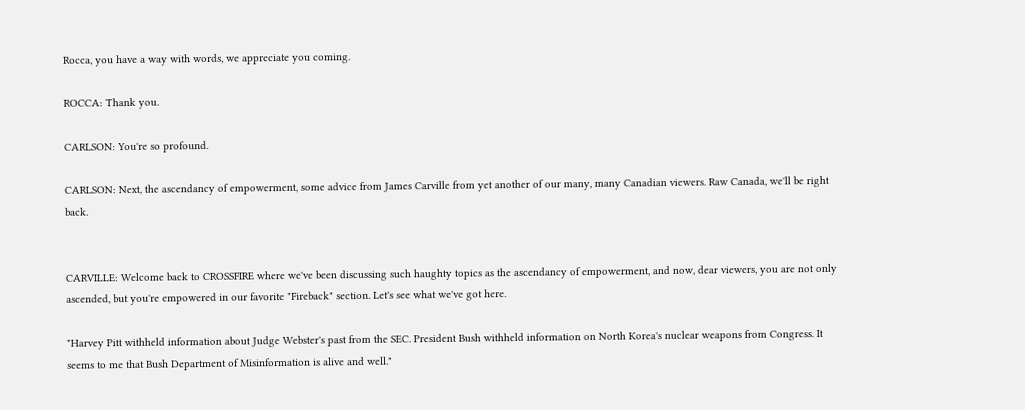Rocca, you have a way with words, we appreciate you coming.

ROCCA: Thank you.

CARLSON: You're so profound.

CARLSON: Next, the ascendancy of empowerment, some advice from James Carville from yet another of our many, many Canadian viewers. Raw Canada, we'll be right back.


CARVILLE: Welcome back to CROSSFIRE where we've been discussing such haughty topics as the ascendancy of empowerment, and now, dear viewers, you are not only ascended, but you're empowered in our favorite "Fireback" section. Let's see what we've got here.

"Harvey Pitt withheld information about Judge Webster's past from the SEC. President Bush withheld information on North Korea's nuclear weapons from Congress. It seems to me that Bush Department of Misinformation is alive and well."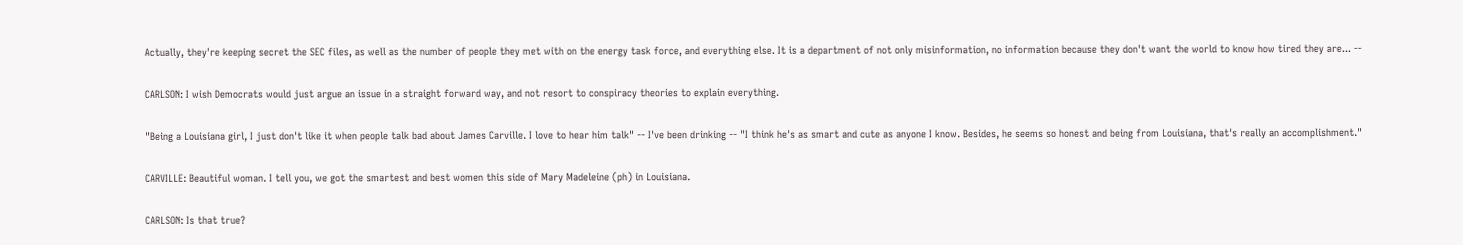Actually, they're keeping secret the SEC files, as well as the number of people they met with on the energy task force, and everything else. It is a department of not only misinformation, no information because they don't want the world to know how tired they are... --

CARLSON: I wish Democrats would just argue an issue in a straight forward way, and not resort to conspiracy theories to explain everything.

"Being a Louisiana girl, I just don't like it when people talk bad about James Carville. I love to hear him talk" -- I've been drinking -- "I think he's as smart and cute as anyone I know. Besides, he seems so honest and being from Louisiana, that's really an accomplishment."

CARVILLE: Beautiful woman. I tell you, we got the smartest and best women this side of Mary Madeleine (ph) in Louisiana.

CARLSON: Is that true?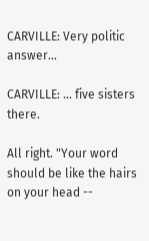CARVILLE: Very politic answer...

CARVILLE: ... five sisters there.

All right. "Your word should be like the hairs on your head --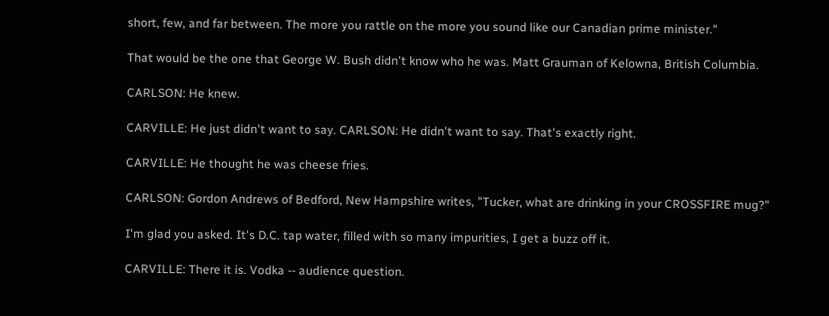short, few, and far between. The more you rattle on the more you sound like our Canadian prime minister."

That would be the one that George W. Bush didn't know who he was. Matt Grauman of Kelowna, British Columbia.

CARLSON: He knew.

CARVILLE: He just didn't want to say. CARLSON: He didn't want to say. That's exactly right.

CARVILLE: He thought he was cheese fries.

CARLSON: Gordon Andrews of Bedford, New Hampshire writes, "Tucker, what are drinking in your CROSSFIRE mug?"

I'm glad you asked. It's D.C. tap water, filled with so many impurities, I get a buzz off it.

CARVILLE: There it is. Vodka -- audience question.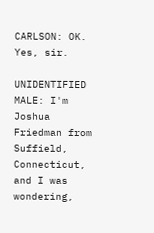CARLSON: OK. Yes, sir.

UNIDENTIFIED MALE: I'm Joshua Friedman from Suffield, Connecticut, and I was wondering,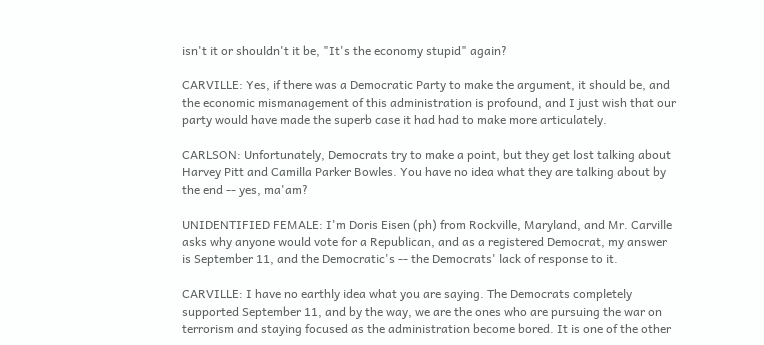isn't it or shouldn't it be, "It's the economy stupid" again?

CARVILLE: Yes, if there was a Democratic Party to make the argument, it should be, and the economic mismanagement of this administration is profound, and I just wish that our party would have made the superb case it had had to make more articulately.

CARLSON: Unfortunately, Democrats try to make a point, but they get lost talking about Harvey Pitt and Camilla Parker Bowles. You have no idea what they are talking about by the end -- yes, ma'am?

UNIDENTIFIED FEMALE: I'm Doris Eisen (ph) from Rockville, Maryland, and Mr. Carville asks why anyone would vote for a Republican, and as a registered Democrat, my answer is September 11, and the Democratic's -- the Democrats' lack of response to it.

CARVILLE: I have no earthly idea what you are saying. The Democrats completely supported September 11, and by the way, we are the ones who are pursuing the war on terrorism and staying focused as the administration become bored. It is one of the other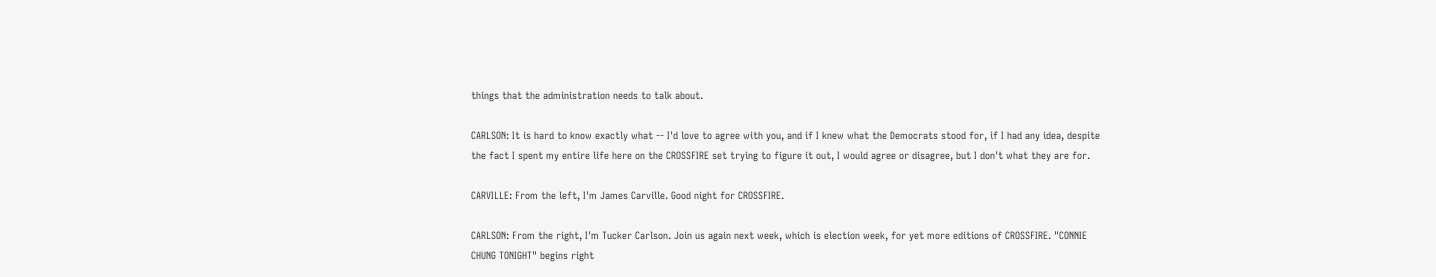things that the administration needs to talk about.

CARLSON: It is hard to know exactly what -- I'd love to agree with you, and if I knew what the Democrats stood for, if I had any idea, despite the fact I spent my entire life here on the CROSSFIRE set trying to figure it out, I would agree or disagree, but I don't what they are for.

CARVILLE: From the left, I'm James Carville. Good night for CROSSFIRE.

CARLSON: From the right, I'm Tucker Carlson. Join us again next week, which is election week, for yet more editions of CROSSFIRE. "CONNIE CHUNG TONIGHT" begins right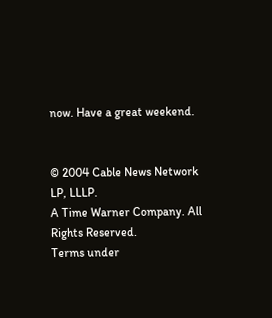now. Have a great weekend.


© 2004 Cable News Network LP, LLLP.
A Time Warner Company. All Rights Reserved.
Terms under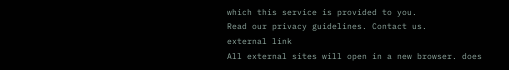which this service is provided to you.
Read our privacy guidelines. Contact us.
external link
All external sites will open in a new browser. does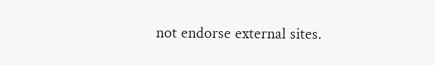not endorse external sites.